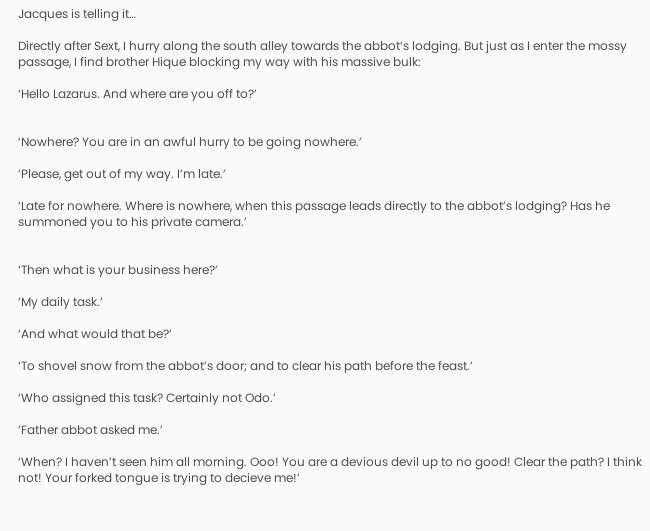Jacques is telling it…

Directly after Sext, I hurry along the south alley towards the abbot’s lodging. But just as I enter the mossy passage, I find brother Hique blocking my way with his massive bulk:

‘Hello Lazarus. And where are you off to?’


‘Nowhere? You are in an awful hurry to be going nowhere.’

‘Please, get out of my way. I’m late.’

‘Late for nowhere. Where is nowhere, when this passage leads directly to the abbot’s lodging? Has he summoned you to his private camera.’


‘Then what is your business here?’

‘My daily task.’

‘And what would that be?’

‘To shovel snow from the abbot’s door; and to clear his path before the feast.’

‘Who assigned this task? Certainly not Odo.’

‘Father abbot asked me.’

‘When? I haven’t seen him all morning. Ooo! You are a devious devil up to no good! Clear the path? I think not! Your forked tongue is trying to decieve me!’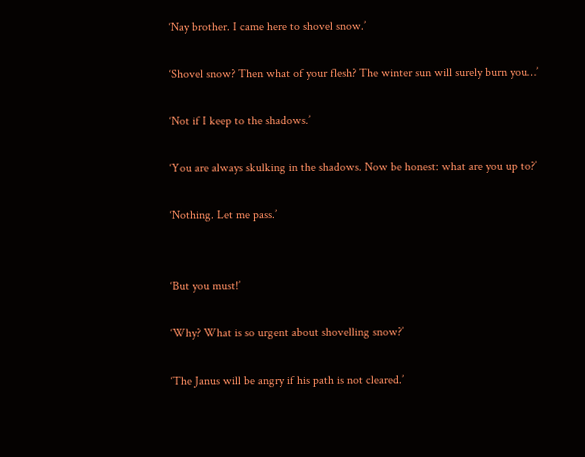‘Nay brother. I came here to shovel snow.’

‘Shovel snow? Then what of your flesh? The winter sun will surely burn you…’

‘Not if I keep to the shadows.’

‘You are always skulking in the shadows. Now be honest: what are you up to?’

‘Nothing. Let me pass.’


‘But you must!’

‘Why? What is so urgent about shovelling snow?’

‘The Janus will be angry if his path is not cleared.’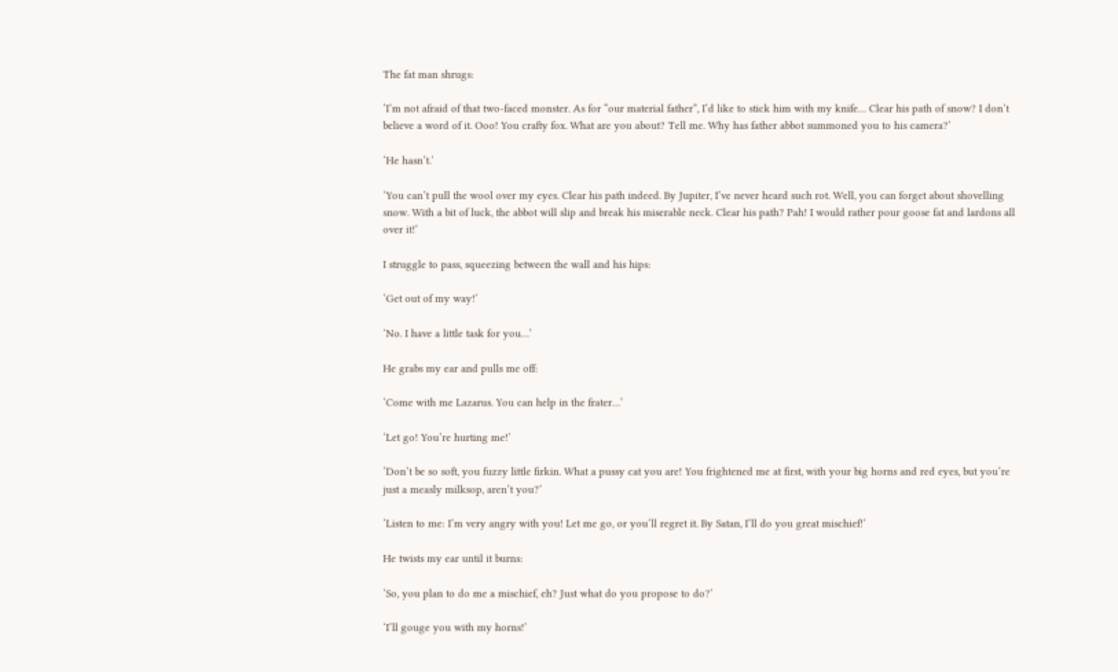The fat man shrugs:

‘I’m not afraid of that two-faced monster. As for “our material father”, I’d like to stick him with my knife… Clear his path of snow? I don’t believe a word of it. Ooo! You crafty fox. What are you about? Tell me. Why has father abbot summoned you to his camera?’

‘He hasn’t.’

‘You can’t pull the wool over my eyes. Clear his path indeed. By Jupiter, I’ve never heard such rot. Well, you can forget about shovelling snow. With a bit of luck, the abbot will slip and break his miserable neck. Clear his path? Pah! I would rather pour goose fat and lardons all over it!’

I struggle to pass, squeezing between the wall and his hips:

‘Get out of my way!’

‘No. I have a little task for you…’

He grabs my ear and pulls me off:

‘Come with me Lazarus. You can help in the frater…’

‘Let go! You’re hurting me!’

‘Don’t be so soft, you fuzzy little firkin. What a pussy cat you are! You frightened me at first, with your big horns and red eyes, but you’re just a measly milksop, aren’t you?’

‘Listen to me: I’m very angry with you! Let me go, or you’ll regret it. By Satan, I’ll do you great mischief!’

He twists my ear until it burns:

‘So, you plan to do me a mischief, eh? Just what do you propose to do?’

‘I’ll gouge you with my horns!’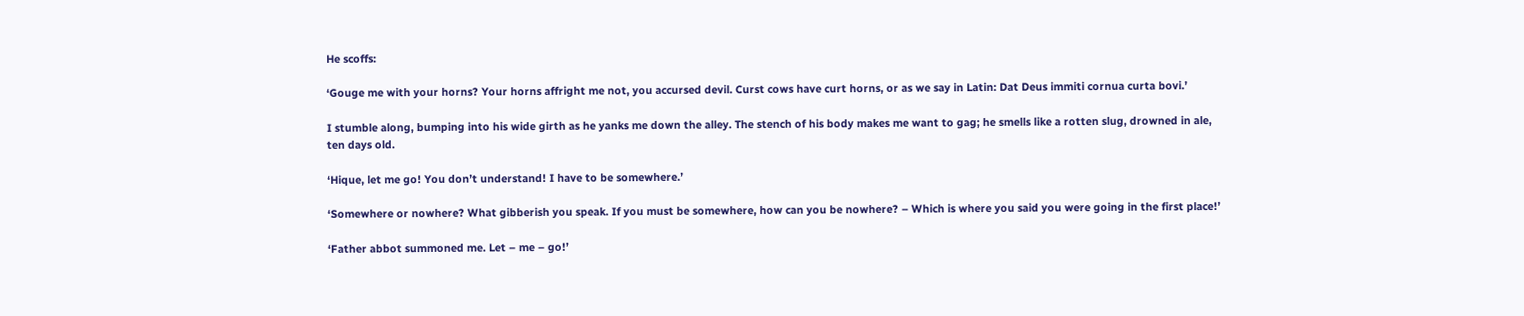He scoffs:

‘Gouge me with your horns? Your horns affright me not, you accursed devil. Curst cows have curt horns, or as we say in Latin: Dat Deus immiti cornua curta bovi.’

I stumble along, bumping into his wide girth as he yanks me down the alley. The stench of his body makes me want to gag; he smells like a rotten slug, drowned in ale, ten days old.

‘Hique, let me go! You don’t understand! I have to be somewhere.’

‘Somewhere or nowhere? What gibberish you speak. If you must be somewhere, how can you be nowhere? – Which is where you said you were going in the first place!’

‘Father abbot summoned me. Let – me – go!’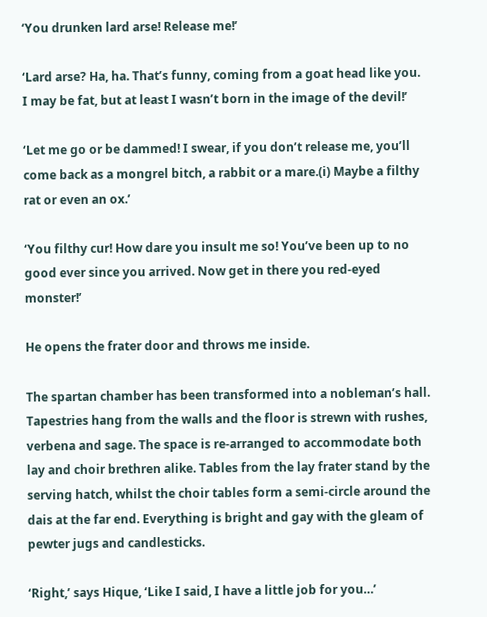‘You drunken lard arse! Release me!’

‘Lard arse? Ha, ha. That’s funny, coming from a goat head like you. I may be fat, but at least I wasn’t born in the image of the devil!’

‘Let me go or be dammed! I swear, if you don’t release me, you’ll come back as a mongrel bitch, a rabbit or a mare.(i) Maybe a filthy rat or even an ox.’

‘You filthy cur! How dare you insult me so! You’ve been up to no good ever since you arrived. Now get in there you red-eyed monster!’

He opens the frater door and throws me inside.

The spartan chamber has been transformed into a nobleman’s hall. Tapestries hang from the walls and the floor is strewn with rushes, verbena and sage. The space is re-arranged to accommodate both lay and choir brethren alike. Tables from the lay frater stand by the serving hatch, whilst the choir tables form a semi-circle around the dais at the far end. Everything is bright and gay with the gleam of pewter jugs and candlesticks.

‘Right,’ says Hique, ‘Like I said, I have a little job for you…’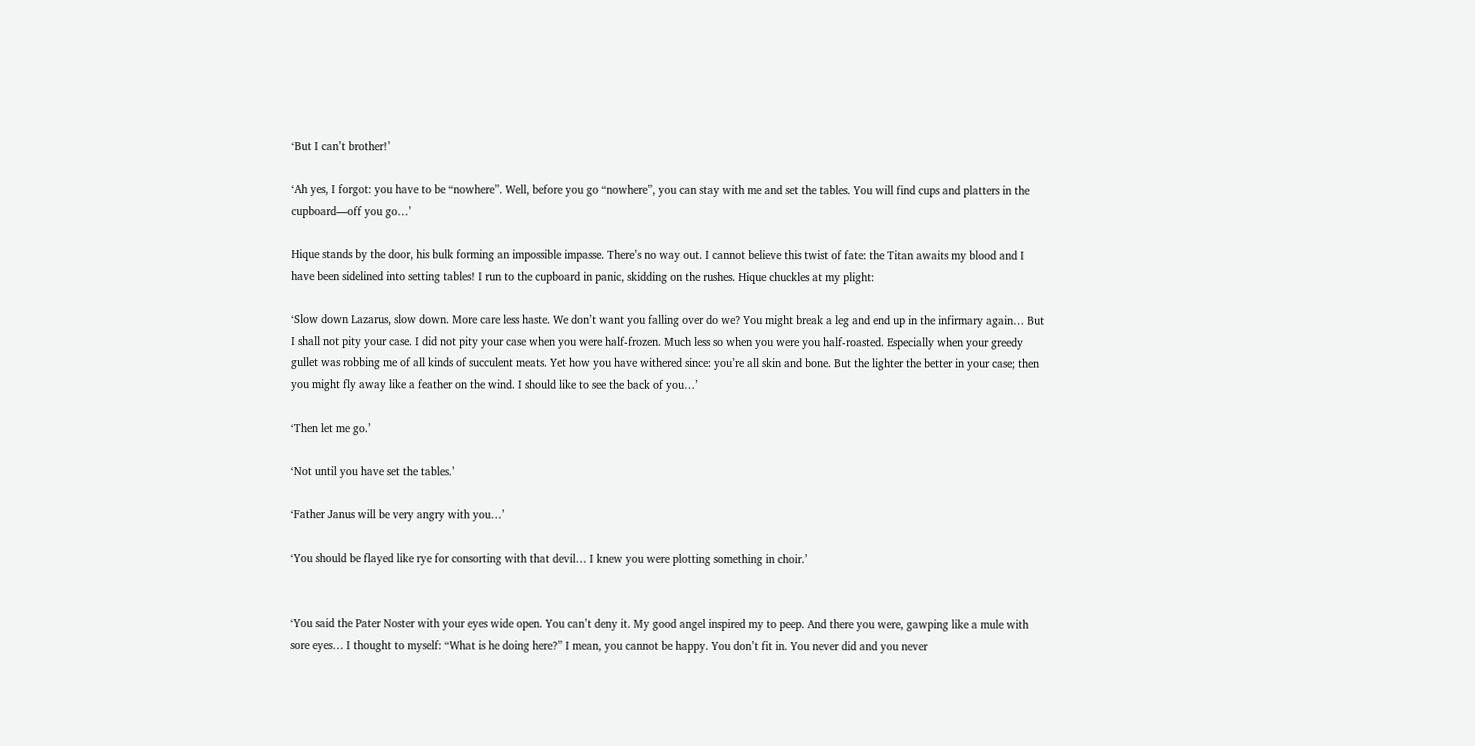‘But I can’t brother!’

‘Ah yes, I forgot: you have to be “nowhere”. Well, before you go “nowhere”, you can stay with me and set the tables. You will find cups and platters in the cupboard—off you go…’

Hique stands by the door, his bulk forming an impossible impasse. There’s no way out. I cannot believe this twist of fate: the Titan awaits my blood and I have been sidelined into setting tables! I run to the cupboard in panic, skidding on the rushes. Hique chuckles at my plight:

‘Slow down Lazarus, slow down. More care less haste. We don’t want you falling over do we? You might break a leg and end up in the infirmary again… But I shall not pity your case. I did not pity your case when you were half-frozen. Much less so when you were you half-roasted. Especially when your greedy gullet was robbing me of all kinds of succulent meats. Yet how you have withered since: you’re all skin and bone. But the lighter the better in your case; then you might fly away like a feather on the wind. I should like to see the back of you…’

‘Then let me go.’

‘Not until you have set the tables.’

‘Father Janus will be very angry with you…’

‘You should be flayed like rye for consorting with that devil… I knew you were plotting something in choir.’


‘You said the Pater Noster with your eyes wide open. You can’t deny it. My good angel inspired my to peep. And there you were, gawping like a mule with sore eyes… I thought to myself: “What is he doing here?” I mean, you cannot be happy. You don’t fit in. You never did and you never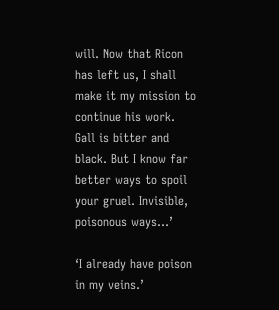will. Now that Ricon has left us, I shall make it my mission to continue his work. Gall is bitter and black. But I know far better ways to spoil your gruel. Invisible, poisonous ways…’

‘I already have poison in my veins.’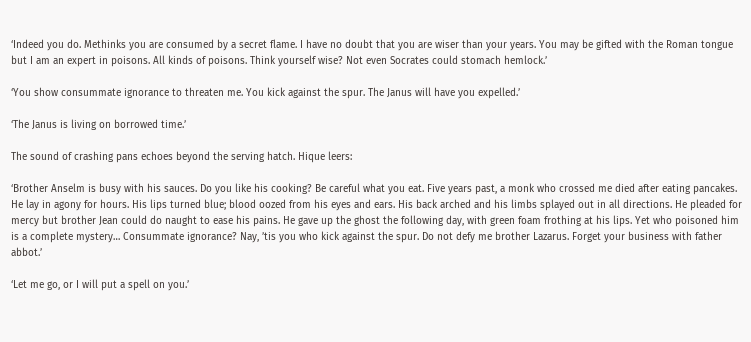‘Indeed you do. Methinks you are consumed by a secret flame. I have no doubt that you are wiser than your years. You may be gifted with the Roman tongue but I am an expert in poisons. All kinds of poisons. Think yourself wise? Not even Socrates could stomach hemlock.’

‘You show consummate ignorance to threaten me. You kick against the spur. The Janus will have you expelled.’

‘The Janus is living on borrowed time.’

The sound of crashing pans echoes beyond the serving hatch. Hique leers:

‘Brother Anselm is busy with his sauces. Do you like his cooking? Be careful what you eat. Five years past, a monk who crossed me died after eating pancakes. He lay in agony for hours. His lips turned blue; blood oozed from his eyes and ears. His back arched and his limbs splayed out in all directions. He pleaded for mercy but brother Jean could do naught to ease his pains. He gave up the ghost the following day, with green foam frothing at his lips. Yet who poisoned him is a complete mystery… Consummate ignorance? Nay, ’tis you who kick against the spur. Do not defy me brother Lazarus. Forget your business with father abbot.’

‘Let me go, or I will put a spell on you.’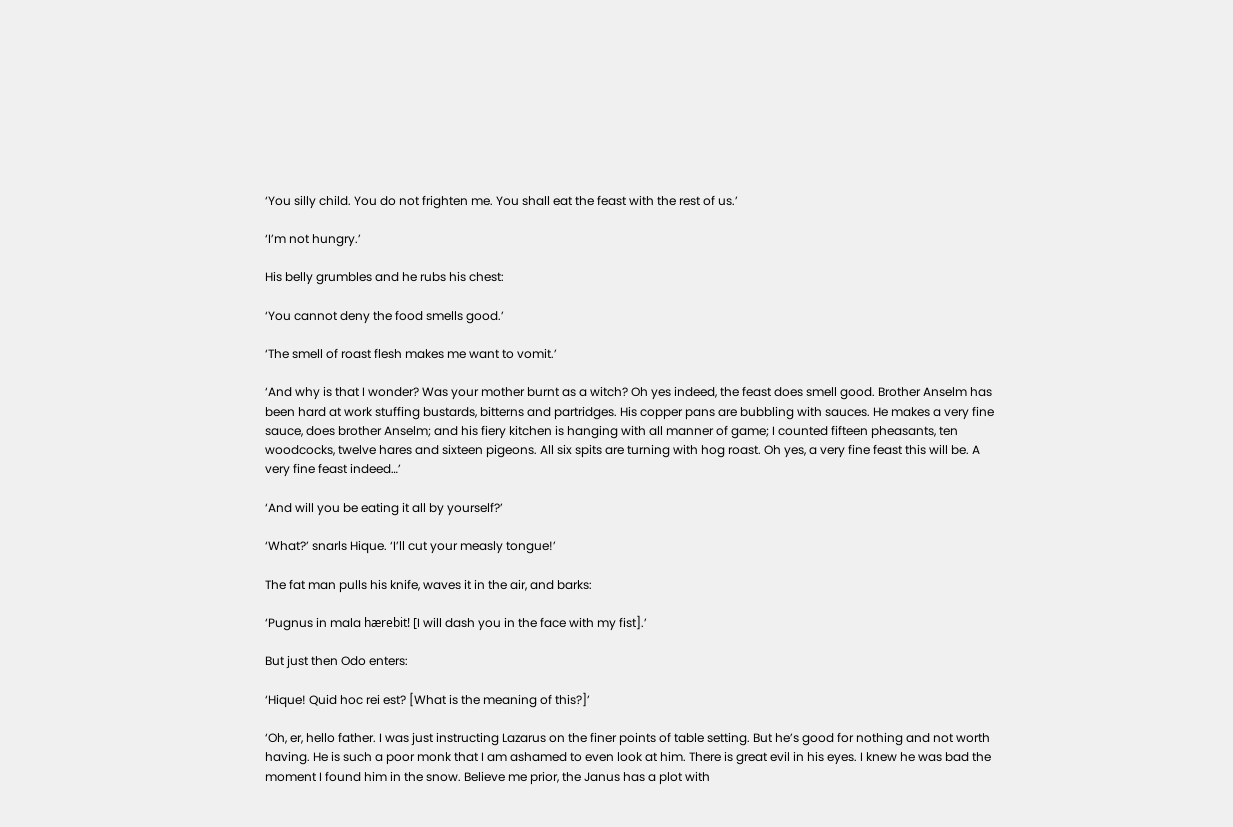‘You silly child. You do not frighten me. You shall eat the feast with the rest of us.’

‘I’m not hungry.’

His belly grumbles and he rubs his chest:

‘You cannot deny the food smells good.’

‘The smell of roast flesh makes me want to vomit.’

‘And why is that I wonder? Was your mother burnt as a witch? Oh yes indeed, the feast does smell good. Brother Anselm has been hard at work stuffing bustards, bitterns and partridges. His copper pans are bubbling with sauces. He makes a very fine sauce, does brother Anselm; and his fiery kitchen is hanging with all manner of game; I counted fifteen pheasants, ten woodcocks, twelve hares and sixteen pigeons. All six spits are turning with hog roast. Oh yes, a very fine feast this will be. A very fine feast indeed…’

‘And will you be eating it all by yourself?’

‘What?’ snarls Hique. ‘I’ll cut your measly tongue!’

The fat man pulls his knife, waves it in the air, and barks:

‘Pugnus in mala hærebit! [I will dash you in the face with my fist].’

But just then Odo enters:

‘Hique! Quid hoc rei est? [What is the meaning of this?]’

‘Oh, er, hello father. I was just instructing Lazarus on the finer points of table setting. But he’s good for nothing and not worth having. He is such a poor monk that I am ashamed to even look at him. There is great evil in his eyes. I knew he was bad the moment I found him in the snow. Believe me prior, the Janus has a plot with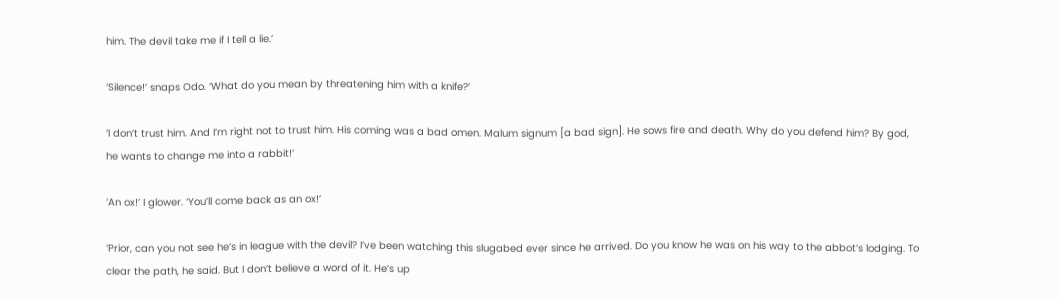him. The devil take me if I tell a lie.’

‘Silence!’ snaps Odo. ‘What do you mean by threatening him with a knife?’

‘I don’t trust him. And I’m right not to trust him. His coming was a bad omen. Malum signum [a bad sign]. He sows fire and death. Why do you defend him? By god, he wants to change me into a rabbit!’

‘An ox!’ I glower. ‘You’ll come back as an ox!’

‘Prior, can you not see he’s in league with the devil? I’ve been watching this slugabed ever since he arrived. Do you know he was on his way to the abbot’s lodging. To clear the path, he said. But I don’t believe a word of it. He’s up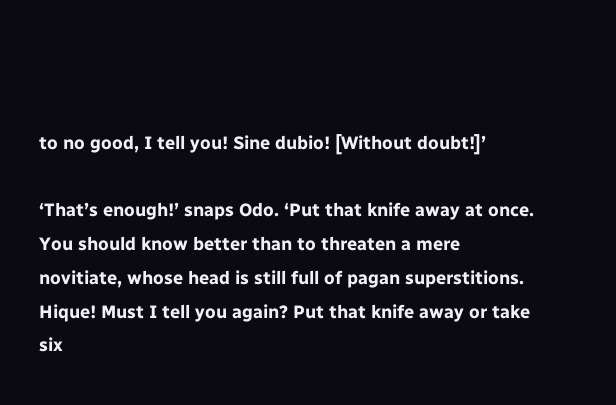to no good, I tell you! Sine dubio! [Without doubt!]’

‘That’s enough!’ snaps Odo. ‘Put that knife away at once. You should know better than to threaten a mere novitiate, whose head is still full of pagan superstitions. Hique! Must I tell you again? Put that knife away or take six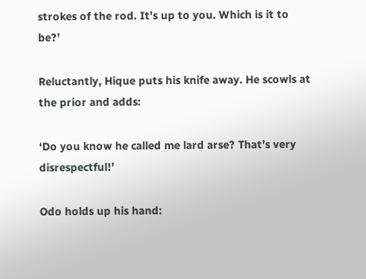strokes of the rod. It’s up to you. Which is it to be?’

Reluctantly, Hique puts his knife away. He scowls at the prior and adds:

‘Do you know he called me lard arse? That’s very disrespectful!’

Odo holds up his hand: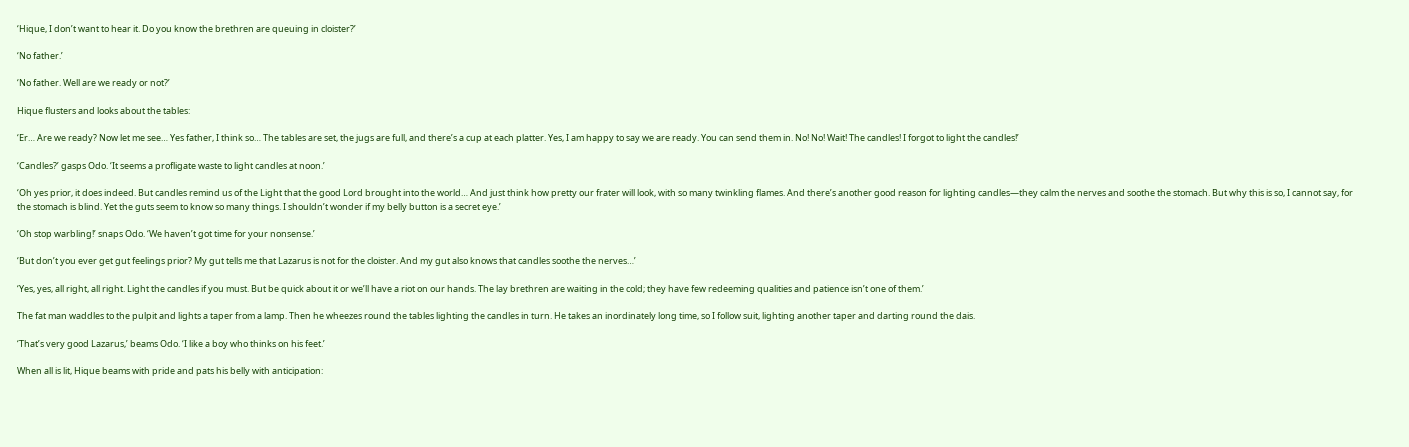‘Hique, I don’t want to hear it. Do you know the brethren are queuing in cloister?’

‘No father.’

‘No father. Well are we ready or not?’

Hique flusters and looks about the tables:

‘Er… Are we ready? Now let me see… Yes father, I think so… The tables are set, the jugs are full, and there’s a cup at each platter. Yes, I am happy to say we are ready. You can send them in. No! No! Wait! The candles! I forgot to light the candles!’

‘Candles?’ gasps Odo. ‘It seems a profligate waste to light candles at noon.’

‘Oh yes prior, it does indeed. But candles remind us of the Light that the good Lord brought into the world… And just think how pretty our frater will look, with so many twinkling flames. And there’s another good reason for lighting candles—they calm the nerves and soothe the stomach. But why this is so, I cannot say, for the stomach is blind. Yet the guts seem to know so many things. I shouldn’t wonder if my belly button is a secret eye.’

‘Oh stop warbling!’ snaps Odo. ‘We haven’t got time for your nonsense.’

‘But don’t you ever get gut feelings prior? My gut tells me that Lazarus is not for the cloister. And my gut also knows that candles soothe the nerves…’

‘Yes, yes, all right, all right. Light the candles if you must. But be quick about it or we’ll have a riot on our hands. The lay brethren are waiting in the cold; they have few redeeming qualities and patience isn’t one of them.’

The fat man waddles to the pulpit and lights a taper from a lamp. Then he wheezes round the tables lighting the candles in turn. He takes an inordinately long time, so I follow suit, lighting another taper and darting round the dais.

‘That’s very good Lazarus,’ beams Odo. ‘I like a boy who thinks on his feet.’

When all is lit, Hique beams with pride and pats his belly with anticipation: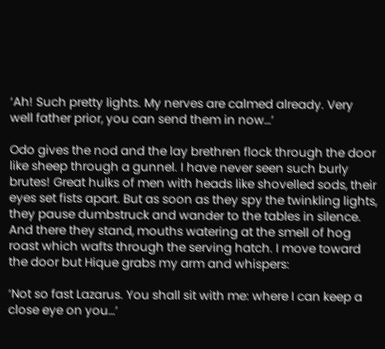‘Ah! Such pretty lights. My nerves are calmed already. Very well father prior, you can send them in now…’

Odo gives the nod and the lay brethren flock through the door like sheep through a gunnel. I have never seen such burly brutes! Great hulks of men with heads like shovelled sods, their eyes set fists apart. But as soon as they spy the twinkling lights, they pause dumbstruck and wander to the tables in silence. And there they stand, mouths watering at the smell of hog roast which wafts through the serving hatch. I move toward the door but Hique grabs my arm and whispers:

‘Not so fast Lazarus. You shall sit with me: where I can keep a close eye on you…’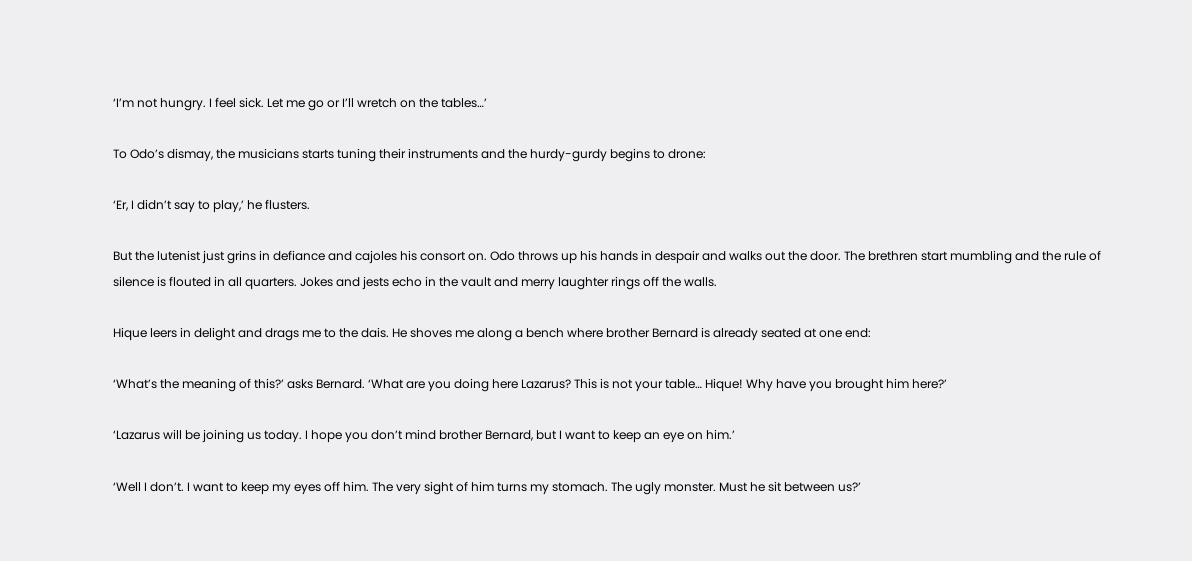‘I’m not hungry. I feel sick. Let me go or I’ll wretch on the tables…’

To Odo’s dismay, the musicians starts tuning their instruments and the hurdy-gurdy begins to drone:

‘Er, I didn’t say to play,’ he flusters.

But the lutenist just grins in defiance and cajoles his consort on. Odo throws up his hands in despair and walks out the door. The brethren start mumbling and the rule of silence is flouted in all quarters. Jokes and jests echo in the vault and merry laughter rings off the walls.

Hique leers in delight and drags me to the dais. He shoves me along a bench where brother Bernard is already seated at one end:

‘What’s the meaning of this?’ asks Bernard. ‘What are you doing here Lazarus? This is not your table… Hique! Why have you brought him here?’

‘Lazarus will be joining us today. I hope you don’t mind brother Bernard, but I want to keep an eye on him.’

‘Well I don’t. I want to keep my eyes off him. The very sight of him turns my stomach. The ugly monster. Must he sit between us?’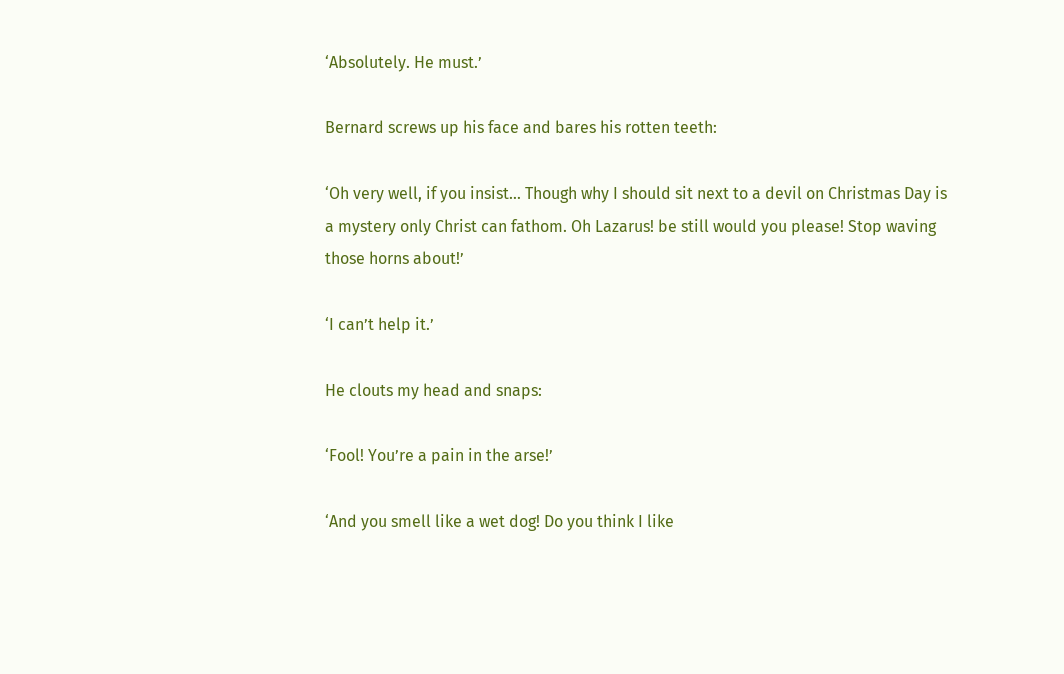‘Absolutely. He must.’

Bernard screws up his face and bares his rotten teeth:

‘Oh very well, if you insist… Though why I should sit next to a devil on Christmas Day is a mystery only Christ can fathom. Oh Lazarus! be still would you please! Stop waving those horns about!’

‘I can’t help it.’

He clouts my head and snaps:

‘Fool! You’re a pain in the arse!’

‘And you smell like a wet dog! Do you think I like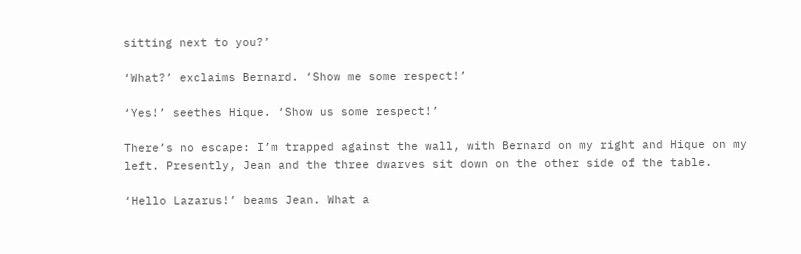sitting next to you?’

‘What?’ exclaims Bernard. ‘Show me some respect!’

‘Yes!’ seethes Hique. ‘Show us some respect!’

There’s no escape: I’m trapped against the wall, with Bernard on my right and Hique on my left. Presently, Jean and the three dwarves sit down on the other side of the table.

‘Hello Lazarus!’ beams Jean. What a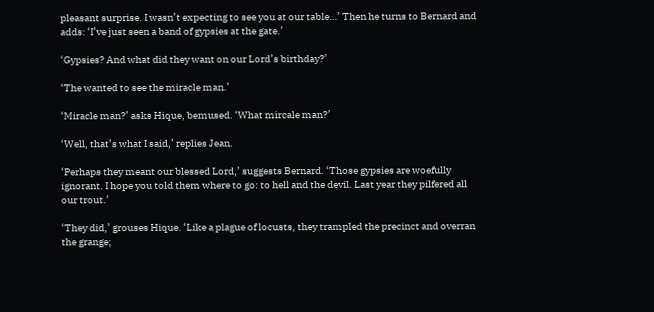pleasant surprise. I wasn’t expecting to see you at our table…’ Then he turns to Bernard and adds: ‘I’ve just seen a band of gypsies at the gate.’

‘Gypsies? And what did they want on our Lord’s birthday?’

‘The wanted to see the miracle man.’

‘Miracle man?’ asks Hique, bemused. ‘What mircale man?’

‘Well, that’s what I said,’ replies Jean.

‘Perhaps they meant our blessed Lord,’ suggests Bernard. ‘Those gypsies are woefully ignorant. I hope you told them where to go: to hell and the devil. Last year they pilfered all our trout.’

‘They did,’ grouses Hique. ‘Like a plague of locusts, they trampled the precinct and overran the grange;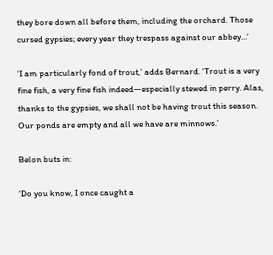they bore down all before them, including the orchard. Those cursed gypsies; every year they trespass against our abbey…’

‘I am particularly fond of trout,’ adds Bernard. ‘Trout is a very fine fish, a very fine fish indeed—especially stewed in perry. Alas, thanks to the gypsies, we shall not be having trout this season. Our ponds are empty and all we have are minnows.’

Belon buts in:

‘Do you know, I once caught a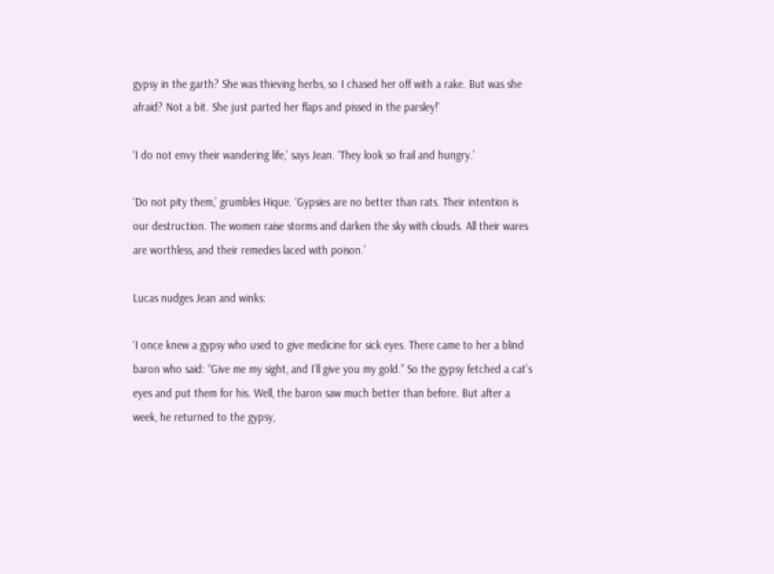gypsy in the garth? She was thieving herbs, so I chased her off with a rake. But was she afraid? Not a bit. She just parted her flaps and pissed in the parsley!’

‘I do not envy their wandering life,’ says Jean. ‘They look so frail and hungry.’

‘Do not pity them,’ grumbles Hique. ‘Gypsies are no better than rats. Their intention is our destruction. The women raise storms and darken the sky with clouds. All their wares are worthless, and their remedies laced with poison.’

Lucas nudges Jean and winks:

‘I once knew a gypsy who used to give medicine for sick eyes. There came to her a blind baron who said: “Give me my sight, and I’ll give you my gold.” So the gypsy fetched a cat’s eyes and put them for his. Well, the baron saw much better than before. But after a week, he returned to the gypsy,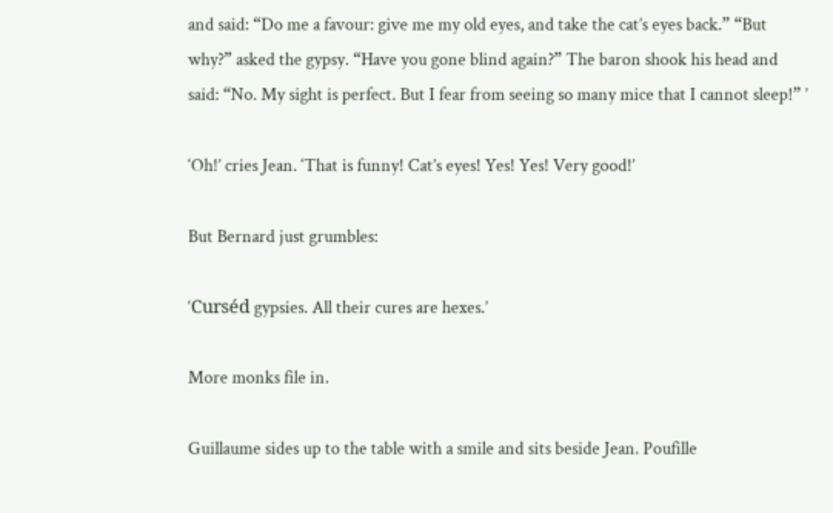and said: “Do me a favour: give me my old eyes, and take the cat’s eyes back.” “But why?” asked the gypsy. “Have you gone blind again?” The baron shook his head and said: “No. My sight is perfect. But I fear from seeing so many mice that I cannot sleep!” ’

‘Oh!’ cries Jean. ‘That is funny! Cat’s eyes! Yes! Yes! Very good!’

But Bernard just grumbles:

‘Curséd gypsies. All their cures are hexes.’

More monks file in.

Guillaume sides up to the table with a smile and sits beside Jean. Poufille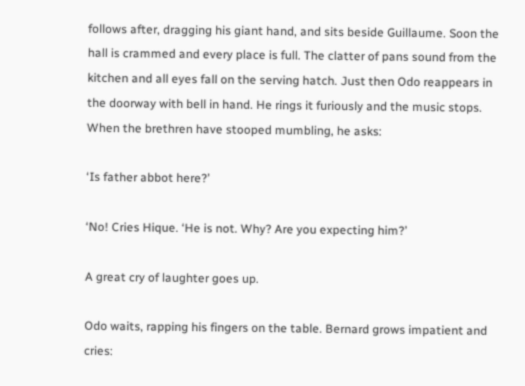follows after, dragging his giant hand, and sits beside Guillaume. Soon the hall is crammed and every place is full. The clatter of pans sound from the kitchen and all eyes fall on the serving hatch. Just then Odo reappears in the doorway with bell in hand. He rings it furiously and the music stops. When the brethren have stooped mumbling, he asks:

‘Is father abbot here?’

‘No! Cries Hique. ‘He is not. Why? Are you expecting him?’

A great cry of laughter goes up.

Odo waits, rapping his fingers on the table. Bernard grows impatient and cries: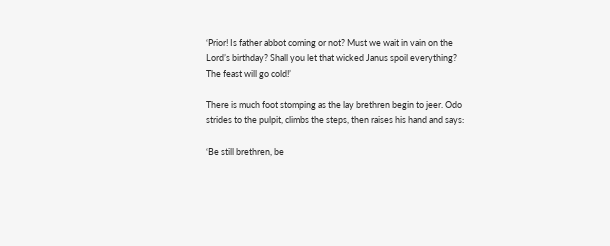‘Prior! Is father abbot coming or not? Must we wait in vain on the Lord’s birthday? Shall you let that wicked Janus spoil everything? The feast will go cold!’

There is much foot stomping as the lay brethren begin to jeer. Odo strides to the pulpit, climbs the steps, then raises his hand and says:

‘Be still brethren, be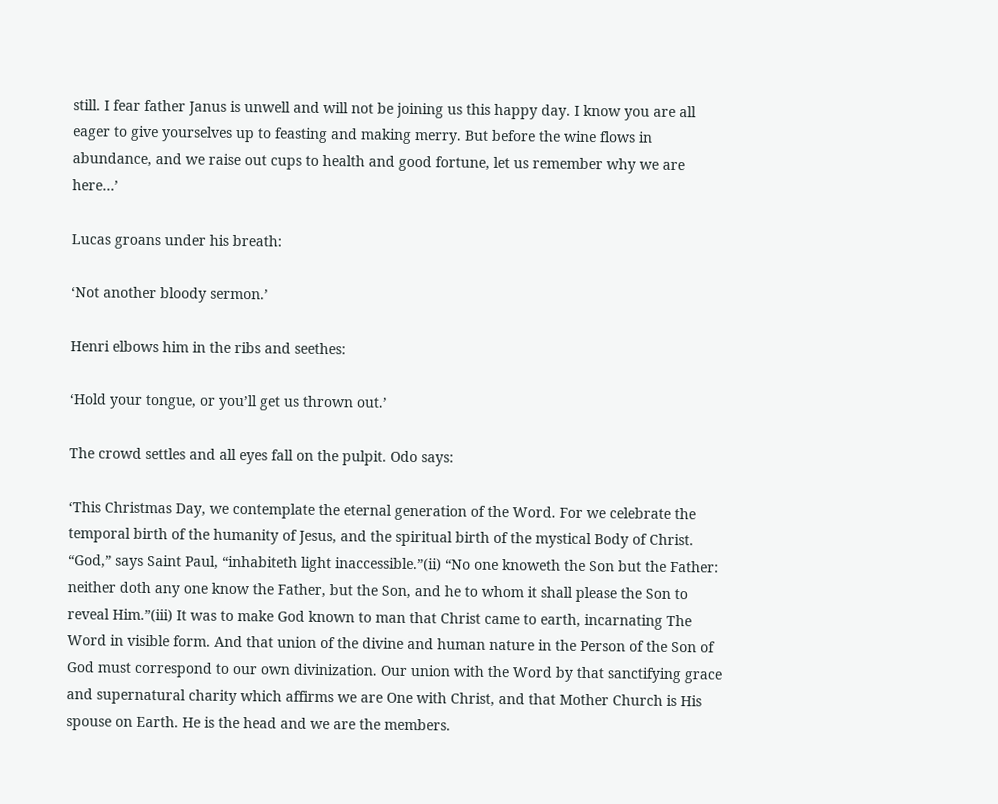still. I fear father Janus is unwell and will not be joining us this happy day. I know you are all eager to give yourselves up to feasting and making merry. But before the wine flows in abundance, and we raise out cups to health and good fortune, let us remember why we are here…’

Lucas groans under his breath:

‘Not another bloody sermon.’

Henri elbows him in the ribs and seethes:

‘Hold your tongue, or you’ll get us thrown out.’

The crowd settles and all eyes fall on the pulpit. Odo says:

‘This Christmas Day, we contemplate the eternal generation of the Word. For we celebrate the temporal birth of the humanity of Jesus, and the spiritual birth of the mystical Body of Christ. “God,” says Saint Paul, “inhabiteth light inaccessible.”(ii) “No one knoweth the Son but the Father: neither doth any one know the Father, but the Son, and he to whom it shall please the Son to reveal Him.”(iii) It was to make God known to man that Christ came to earth, incarnating The Word in visible form. And that union of the divine and human nature in the Person of the Son of God must correspond to our own divinization. Our union with the Word by that sanctifying grace and supernatural charity which affirms we are One with Christ, and that Mother Church is His spouse on Earth. He is the head and we are the members.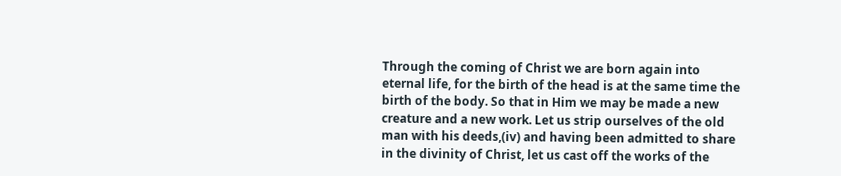Through the coming of Christ we are born again into eternal life, for the birth of the head is at the same time the birth of the body. So that in Him we may be made a new creature and a new work. Let us strip ourselves of the old man with his deeds,(iv) and having been admitted to share in the divinity of Christ, let us cast off the works of the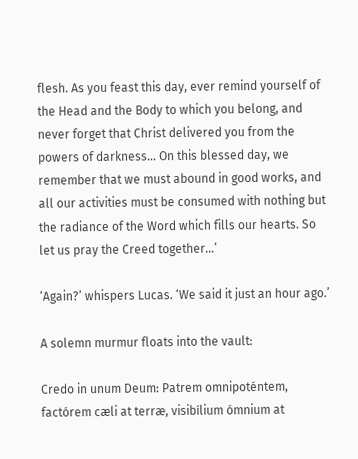flesh. As you feast this day, ever remind yourself of the Head and the Body to which you belong, and never forget that Christ delivered you from the powers of darkness… On this blessed day, we remember that we must abound in good works, and all our activities must be consumed with nothing but the radiance of the Word which fills our hearts. So let us pray the Creed together…’

‘Again?’ whispers Lucas. ‘We said it just an hour ago.’

A solemn murmur floats into the vault:

Credo in unum Deum: Patrem omnipoténtem, factórem cæli at terræ, visibílium ómnium at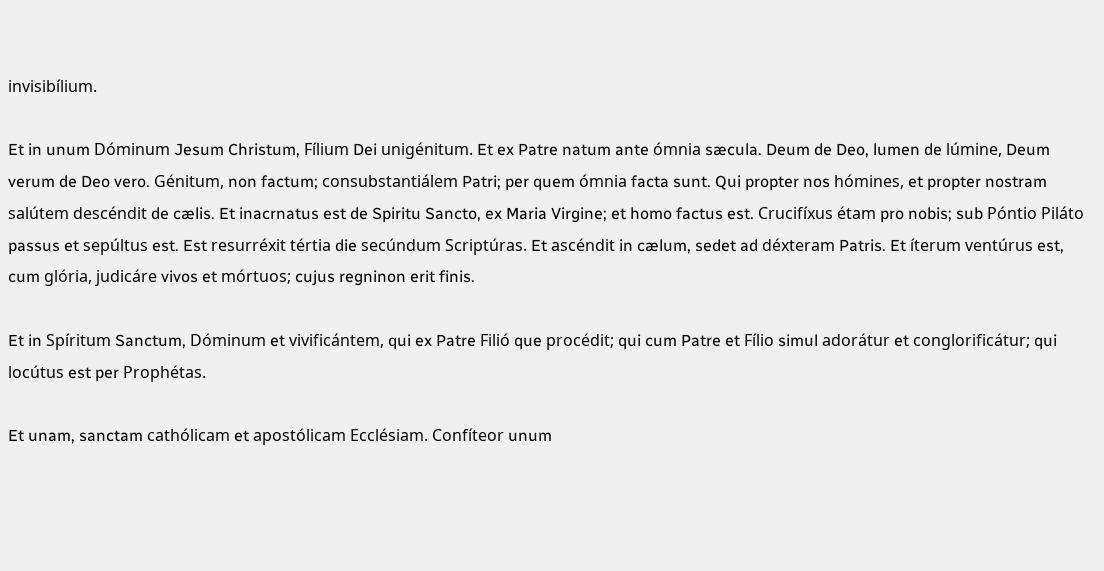invisibílium.

Et in unum Dóminum Jesum Christum, Fílium Dei unigénitum. Et ex Patre natum ante ómnia sæcula. Deum de Deo, lumen de lúmine, Deum verum de Deo vero. Génitum, non factum; consubstantiálem Patri; per quem ómnia facta sunt. Qui propter nos hómines, et propter nostram salútem descéndit de cælis. Et inacrnatus est de Spiritu Sancto, ex Maria Virgine; et homo factus est. Crucifíxus étam pro nobis; sub Póntio Piláto passus et sepúltus est. Est resurréxit tértia die secúndum Scriptúras. Et ascéndit in cælum, sedet ad déxteram Patris. Et íterum ventúrus est, cum glória, judicáre vivos et mórtuos; cujus regninon erit finis.

Et in Spíritum Sanctum, Dóminum et vivificántem, qui ex Patre Filió que procédit; qui cum Patre et Fílio simul adorátur et conglorificátur; qui locútus est per Prophétas.

Et unam, sanctam cathólicam et apostólicam Ecclésiam. Confíteor unum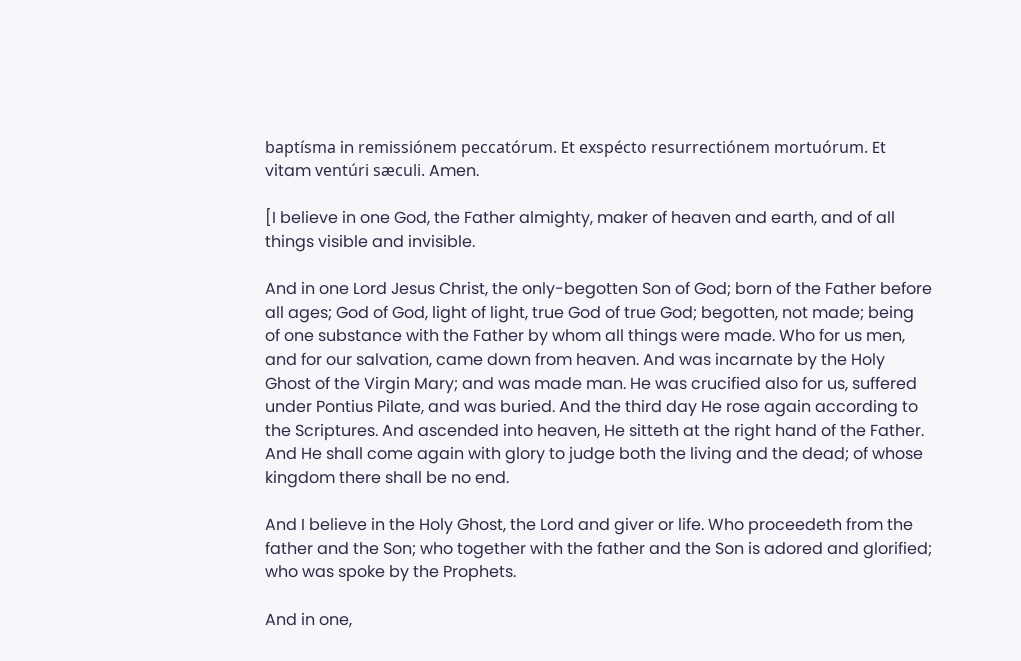baptísma in remissiónem peccatórum. Et exspécto resurrectiónem mortuórum. Et vitam ventúri sæculi. Amen.

[I believe in one God, the Father almighty, maker of heaven and earth, and of all things visible and invisible.

And in one Lord Jesus Christ, the only-begotten Son of God; born of the Father before all ages; God of God, light of light, true God of true God; begotten, not made; being of one substance with the Father by whom all things were made. Who for us men, and for our salvation, came down from heaven. And was incarnate by the Holy Ghost of the Virgin Mary; and was made man. He was crucified also for us, suffered under Pontius Pilate, and was buried. And the third day He rose again according to the Scriptures. And ascended into heaven, He sitteth at the right hand of the Father. And He shall come again with glory to judge both the living and the dead; of whose kingdom there shall be no end.

And I believe in the Holy Ghost, the Lord and giver or life. Who proceedeth from the father and the Son; who together with the father and the Son is adored and glorified; who was spoke by the Prophets.

And in one,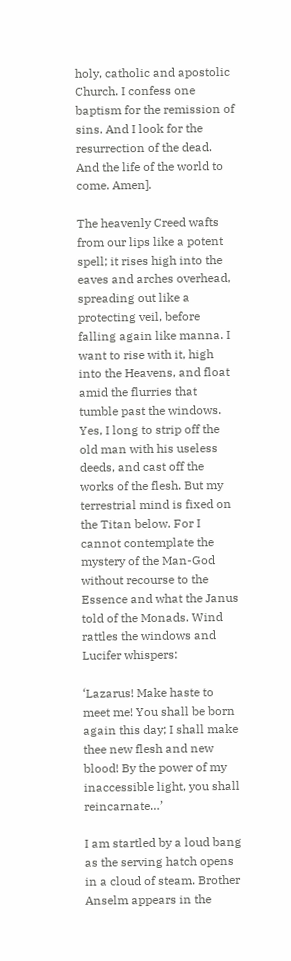holy, catholic and apostolic Church. I confess one baptism for the remission of sins. And I look for the resurrection of the dead. And the life of the world to come. Amen].

The heavenly Creed wafts from our lips like a potent spell; it rises high into the eaves and arches overhead, spreading out like a protecting veil, before falling again like manna. I want to rise with it, high into the Heavens, and float amid the flurries that tumble past the windows. Yes, I long to strip off the old man with his useless deeds, and cast off the works of the flesh. But my terrestrial mind is fixed on the Titan below. For I cannot contemplate the mystery of the Man-God without recourse to the Essence and what the Janus told of the Monads. Wind rattles the windows and Lucifer whispers:

‘Lazarus! Make haste to meet me! You shall be born again this day; I shall make thee new flesh and new blood! By the power of my inaccessible light, you shall reincarnate…’

I am startled by a loud bang as the serving hatch opens in a cloud of steam. Brother Anselm appears in the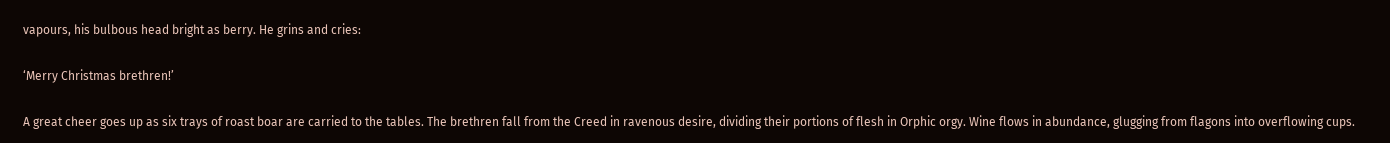vapours, his bulbous head bright as berry. He grins and cries:

‘Merry Christmas brethren!’

A great cheer goes up as six trays of roast boar are carried to the tables. The brethren fall from the Creed in ravenous desire, dividing their portions of flesh in Orphic orgy. Wine flows in abundance, glugging from flagons into overflowing cups.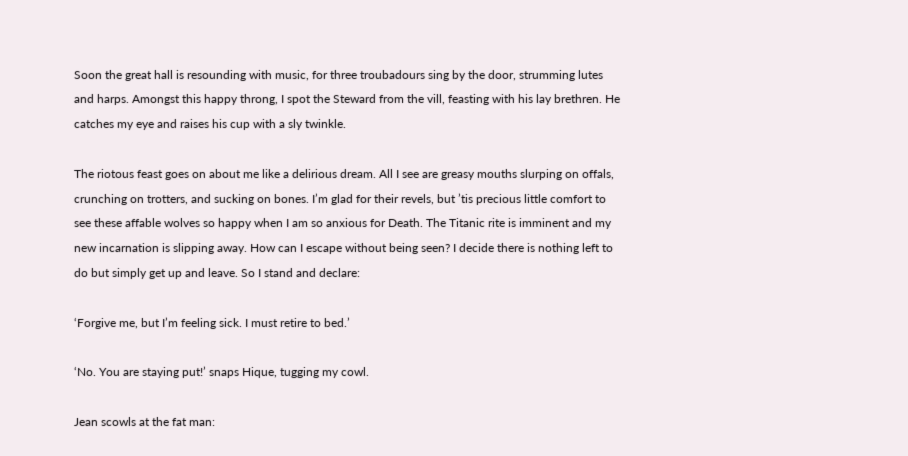Soon the great hall is resounding with music, for three troubadours sing by the door, strumming lutes and harps. Amongst this happy throng, I spot the Steward from the vill, feasting with his lay brethren. He catches my eye and raises his cup with a sly twinkle.

The riotous feast goes on about me like a delirious dream. All I see are greasy mouths slurping on offals, crunching on trotters, and sucking on bones. I’m glad for their revels, but ’tis precious little comfort to see these affable wolves so happy when I am so anxious for Death. The Titanic rite is imminent and my new incarnation is slipping away. How can I escape without being seen? I decide there is nothing left to do but simply get up and leave. So I stand and declare:

‘Forgive me, but I’m feeling sick. I must retire to bed.’

‘No. You are staying put!’ snaps Hique, tugging my cowl.

Jean scowls at the fat man: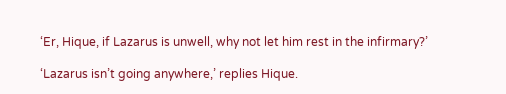‘Er, Hique, if Lazarus is unwell, why not let him rest in the infirmary?’

‘Lazarus isn’t going anywhere,’ replies Hique.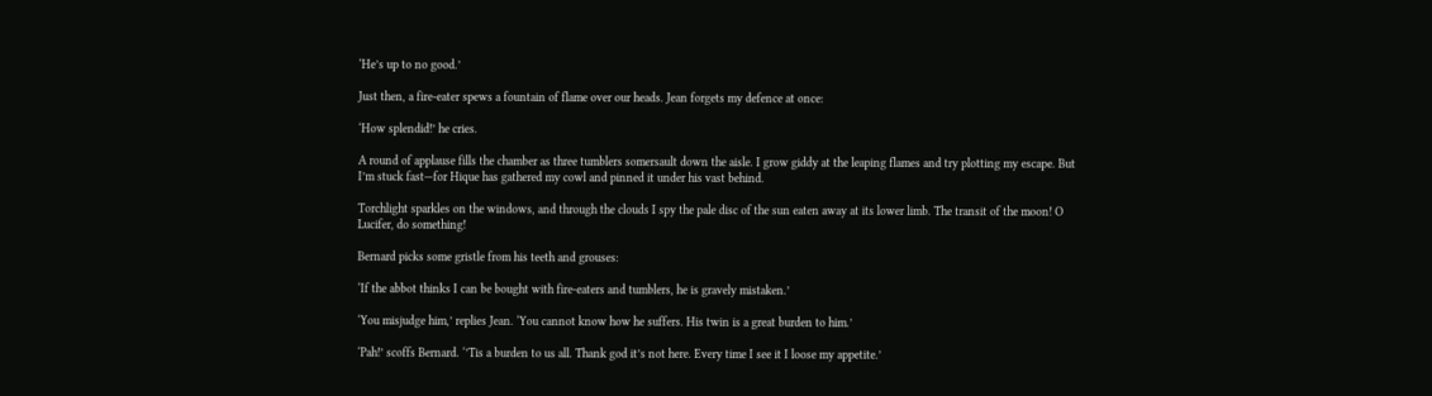‘He’s up to no good.’

Just then, a fire-eater spews a fountain of flame over our heads. Jean forgets my defence at once:

‘How splendid!’ he cries.

A round of applause fills the chamber as three tumblers somersault down the aisle. I grow giddy at the leaping flames and try plotting my escape. But I’m stuck fast—for Hique has gathered my cowl and pinned it under his vast behind.

Torchlight sparkles on the windows, and through the clouds I spy the pale disc of the sun eaten away at its lower limb. The transit of the moon! O Lucifer, do something!

Bernard picks some gristle from his teeth and grouses:

‘If the abbot thinks I can be bought with fire-eaters and tumblers, he is gravely mistaken.’

‘You misjudge him,’ replies Jean. ‘You cannot know how he suffers. His twin is a great burden to him.’

‘Pah!’ scoffs Bernard. ‘’Tis a burden to us all. Thank god it’s not here. Every time I see it I loose my appetite.’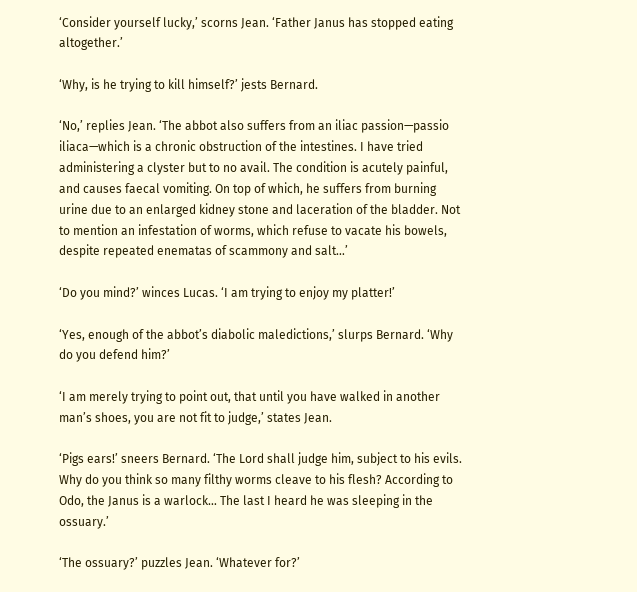‘Consider yourself lucky,’ scorns Jean. ‘Father Janus has stopped eating altogether.’

‘Why, is he trying to kill himself?’ jests Bernard.

‘No,’ replies Jean. ‘The abbot also suffers from an iliac passion—passio iliaca—which is a chronic obstruction of the intestines. I have tried administering a clyster but to no avail. The condition is acutely painful, and causes faecal vomiting. On top of which, he suffers from burning urine due to an enlarged kidney stone and laceration of the bladder. Not to mention an infestation of worms, which refuse to vacate his bowels, despite repeated enematas of scammony and salt…’

‘Do you mind?’ winces Lucas. ‘I am trying to enjoy my platter!’

‘Yes, enough of the abbot’s diabolic maledictions,’ slurps Bernard. ‘Why do you defend him?’

‘I am merely trying to point out, that until you have walked in another man’s shoes, you are not fit to judge,’ states Jean.

‘Pigs ears!’ sneers Bernard. ‘The Lord shall judge him, subject to his evils. Why do you think so many filthy worms cleave to his flesh? According to Odo, the Janus is a warlock… The last I heard he was sleeping in the ossuary.’

‘The ossuary?’ puzzles Jean. ‘Whatever for?’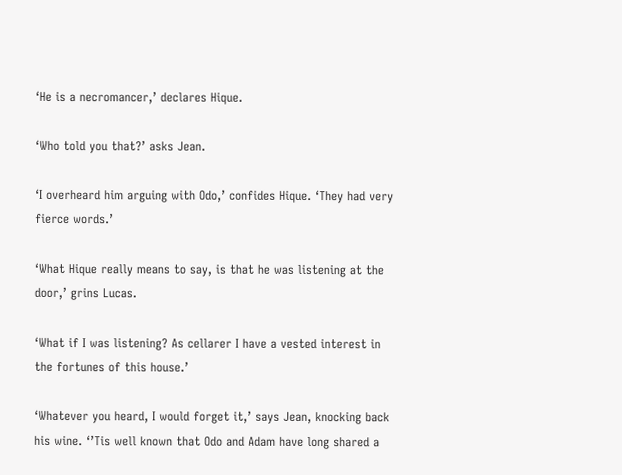‘He is a necromancer,’ declares Hique.

‘Who told you that?’ asks Jean.

‘I overheard him arguing with Odo,’ confides Hique. ‘They had very fierce words.’

‘What Hique really means to say, is that he was listening at the door,’ grins Lucas.

‘What if I was listening? As cellarer I have a vested interest in the fortunes of this house.’

‘Whatever you heard, I would forget it,’ says Jean, knocking back his wine. ‘’Tis well known that Odo and Adam have long shared a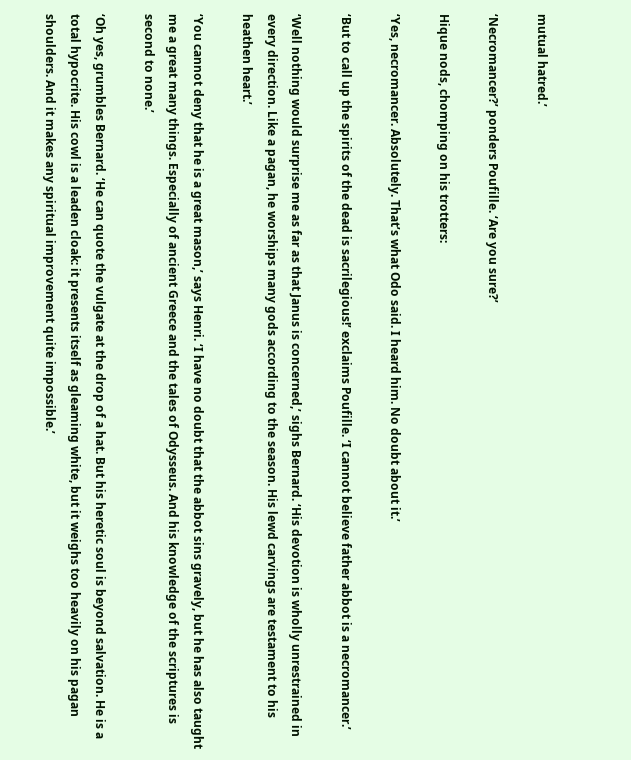mutual hatred.’

‘Necromancer?’ ponders Poufille. ‘Are you sure?’

Hique nods, chomping on his trotters:

‘Yes, necromancer. Absolutely. That’s what Odo said. I heard him. No doubt about it.’

‘But to call up the spirits of the dead is sacrilegious!’ exclaims Poufille. ‘I cannot believe father abbot is a necromancer.’

‘Well nothing would surprise me as far as that Janus is concerned,’ sighs Bernard. ‘His devotion is wholly unrestrained in every direction. Like a pagan, he worships many gods according to the season. His lewd carvings are testament to his heathen heart.’

‘You cannot deny that he is a great mason,’ says Henri. ‘I have no doubt that the abbot sins gravely, but he has also taught me a great many things. Especially of ancient Greece and the tales of Odysseus. And his knowledge of the scriptures is second to none.’

‘Oh yes, grumbles Bernard. ‘He can quote the vulgate at the drop of a hat. But his heretic soul is beyond salvation. He is a total hypocrite. His cowl is a leaden cloak: it presents itself as gleaming white, but it weighs too heavily on his pagan shoulders. And it makes any spiritual improvement quite impossible.’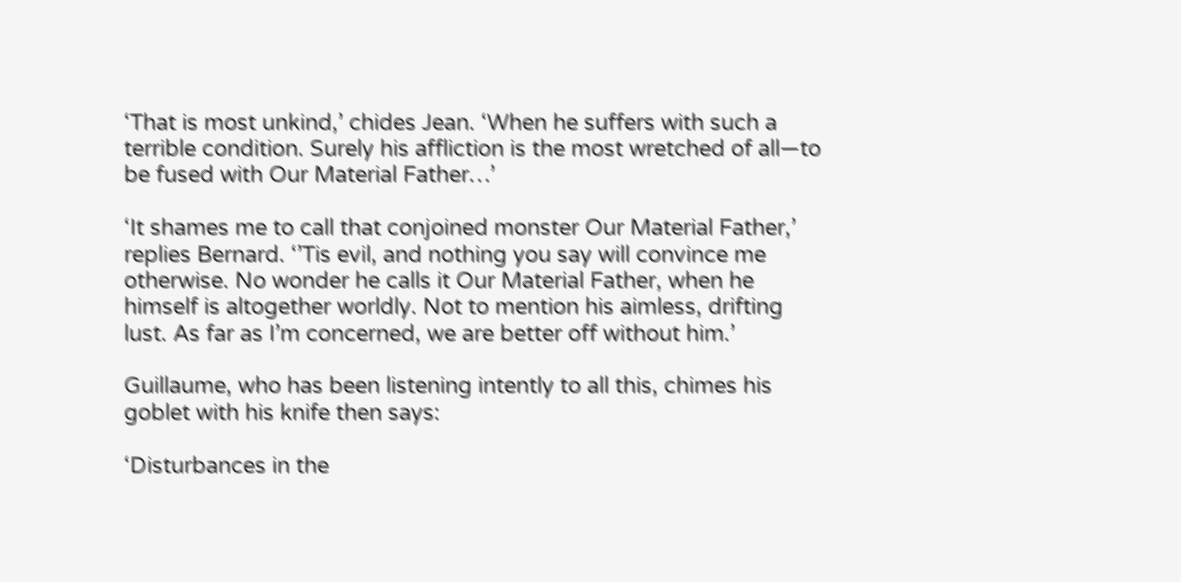‘That is most unkind,’ chides Jean. ‘When he suffers with such a terrible condition. Surely his affliction is the most wretched of all—to be fused with Our Material Father…’

‘It shames me to call that conjoined monster Our Material Father,’ replies Bernard. ‘’Tis evil, and nothing you say will convince me otherwise. No wonder he calls it Our Material Father, when he himself is altogether worldly. Not to mention his aimless, drifting lust. As far as I’m concerned, we are better off without him.’

Guillaume, who has been listening intently to all this, chimes his goblet with his knife then says:

‘Disturbances in the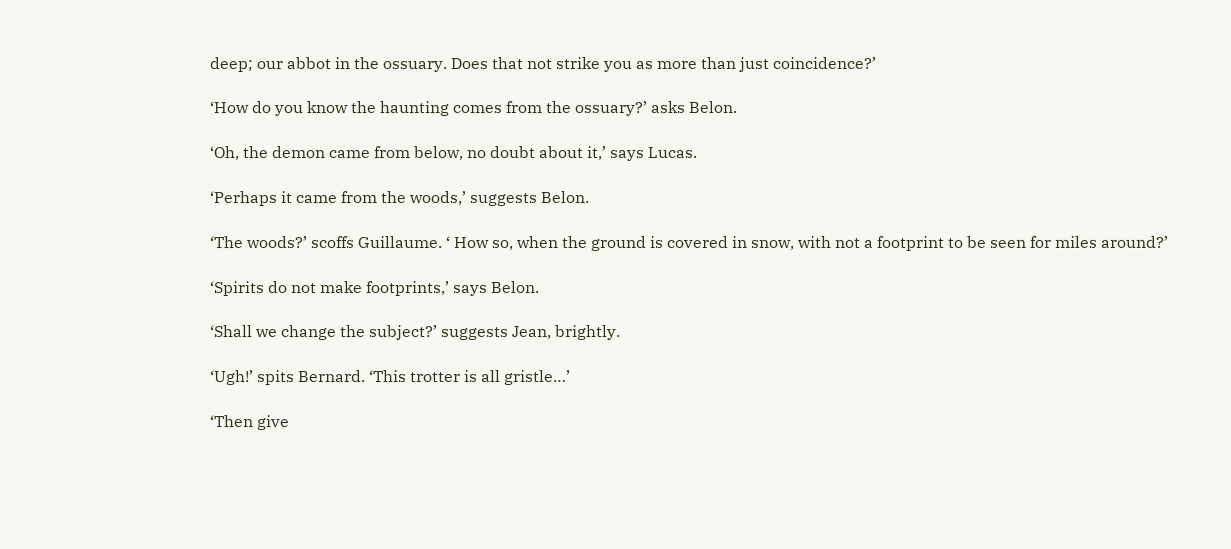deep; our abbot in the ossuary. Does that not strike you as more than just coincidence?’

‘How do you know the haunting comes from the ossuary?’ asks Belon.

‘Oh, the demon came from below, no doubt about it,’ says Lucas.

‘Perhaps it came from the woods,’ suggests Belon.

‘The woods?’ scoffs Guillaume. ‘ How so, when the ground is covered in snow, with not a footprint to be seen for miles around?’

‘Spirits do not make footprints,’ says Belon.

‘Shall we change the subject?’ suggests Jean, brightly.

‘Ugh!’ spits Bernard. ‘This trotter is all gristle…’

‘Then give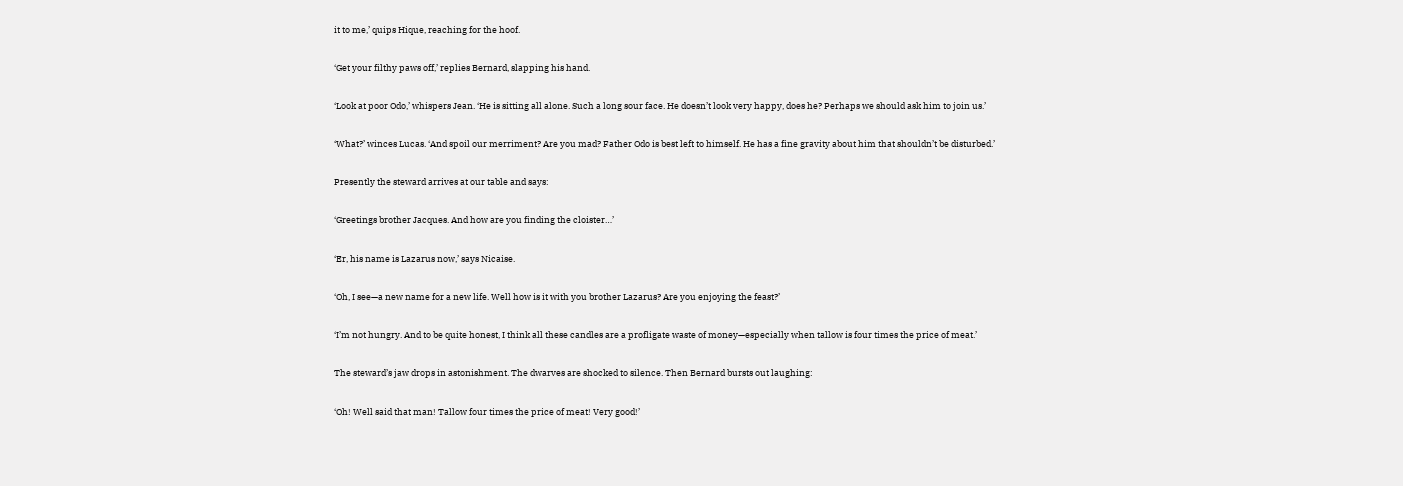it to me,’ quips Hique, reaching for the hoof.

‘Get your filthy paws off,’ replies Bernard, slapping his hand.

‘Look at poor Odo,’ whispers Jean. ‘He is sitting all alone. Such a long sour face. He doesn’t look very happy, does he? Perhaps we should ask him to join us.’

‘What?’ winces Lucas. ‘And spoil our merriment? Are you mad? Father Odo is best left to himself. He has a fine gravity about him that shouldn’t be disturbed.’

Presently the steward arrives at our table and says:

‘Greetings brother Jacques. And how are you finding the cloister…’

‘Er, his name is Lazarus now,’ says Nicaise.

‘Oh, I see—a new name for a new life. Well how is it with you brother Lazarus? Are you enjoying the feast?’

‘I’m not hungry. And to be quite honest, I think all these candles are a profligate waste of money—especially when tallow is four times the price of meat.’

The steward’s jaw drops in astonishment. The dwarves are shocked to silence. Then Bernard bursts out laughing:

‘Oh! Well said that man! Tallow four times the price of meat! Very good!’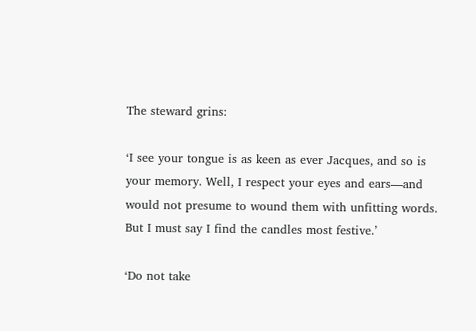The steward grins:

‘I see your tongue is as keen as ever Jacques, and so is your memory. Well, I respect your eyes and ears—and would not presume to wound them with unfitting words. But I must say I find the candles most festive.’

‘Do not take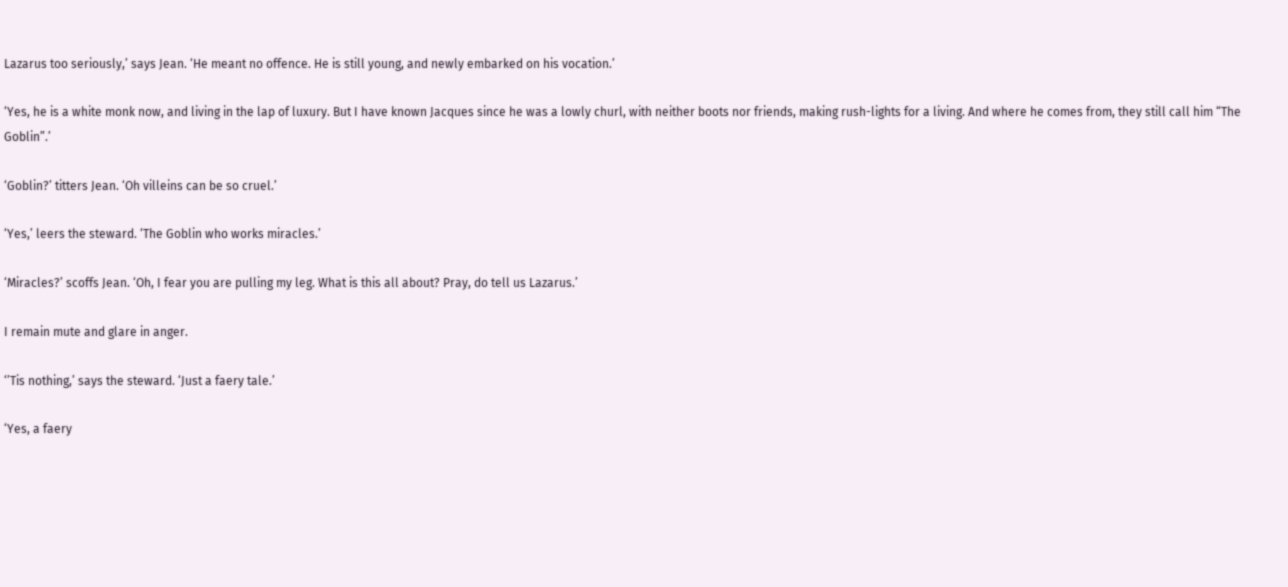Lazarus too seriously,’ says Jean. ‘He meant no offence. He is still young, and newly embarked on his vocation.’

‘Yes, he is a white monk now, and living in the lap of luxury. But I have known Jacques since he was a lowly churl, with neither boots nor friends, making rush-lights for a living. And where he comes from, they still call him “The Goblin”.’

‘Goblin?’ titters Jean. ‘Oh villeins can be so cruel.’

‘Yes,’ leers the steward. ‘The Goblin who works miracles.’

‘Miracles?’ scoffs Jean. ‘Oh, I fear you are pulling my leg. What is this all about? Pray, do tell us Lazarus.’

I remain mute and glare in anger.

‘’Tis nothing,’ says the steward. ‘Just a faery tale.’

‘Yes, a faery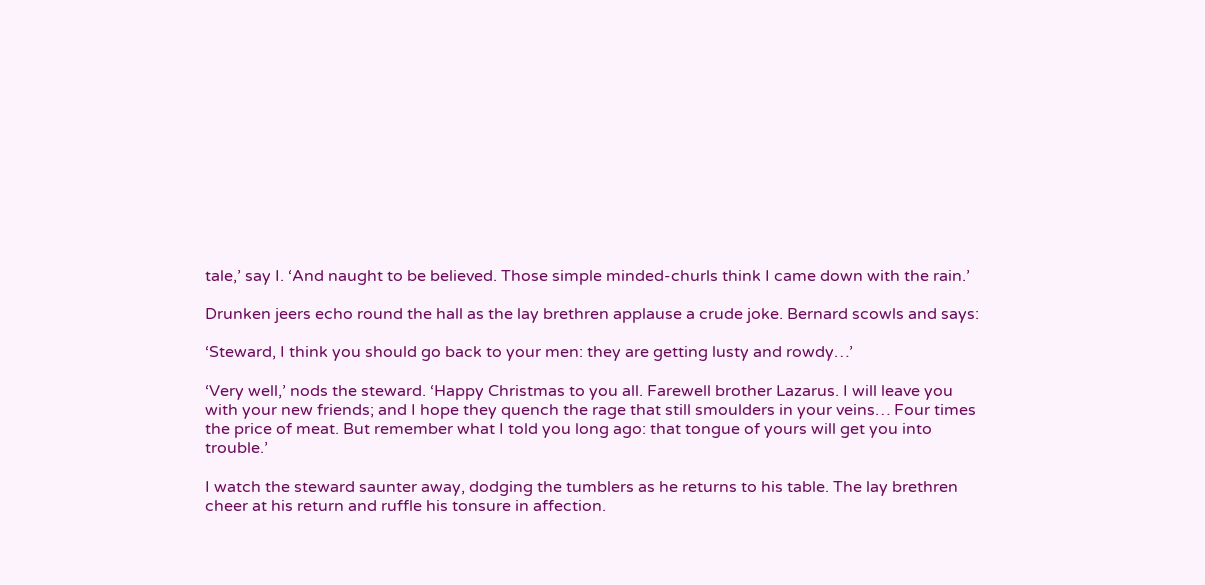tale,’ say I. ‘And naught to be believed. Those simple minded-churls think I came down with the rain.’

Drunken jeers echo round the hall as the lay brethren applause a crude joke. Bernard scowls and says:

‘Steward, I think you should go back to your men: they are getting lusty and rowdy…’

‘Very well,’ nods the steward. ‘Happy Christmas to you all. Farewell brother Lazarus. I will leave you with your new friends; and I hope they quench the rage that still smoulders in your veins… Four times the price of meat. But remember what I told you long ago: that tongue of yours will get you into trouble.’

I watch the steward saunter away, dodging the tumblers as he returns to his table. The lay brethren cheer at his return and ruffle his tonsure in affection.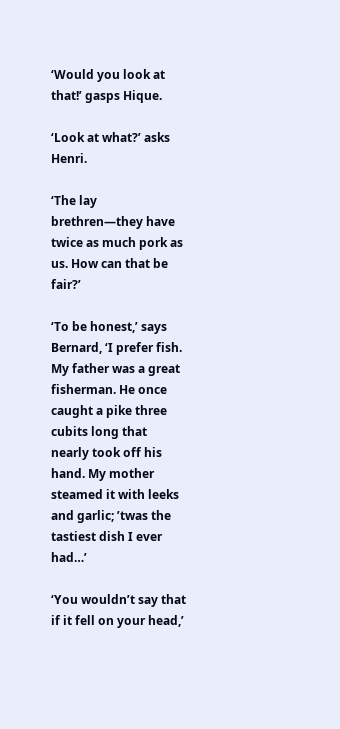‘Would you look at that!’ gasps Hique.

‘Look at what?’ asks Henri.

‘The lay brethren—they have twice as much pork as us. How can that be fair?’

‘To be honest,’ says Bernard, ‘I prefer fish. My father was a great fisherman. He once caught a pike three cubits long that nearly took off his hand. My mother steamed it with leeks and garlic; ’twas the tastiest dish I ever had…’

‘You wouldn’t say that if it fell on your head,’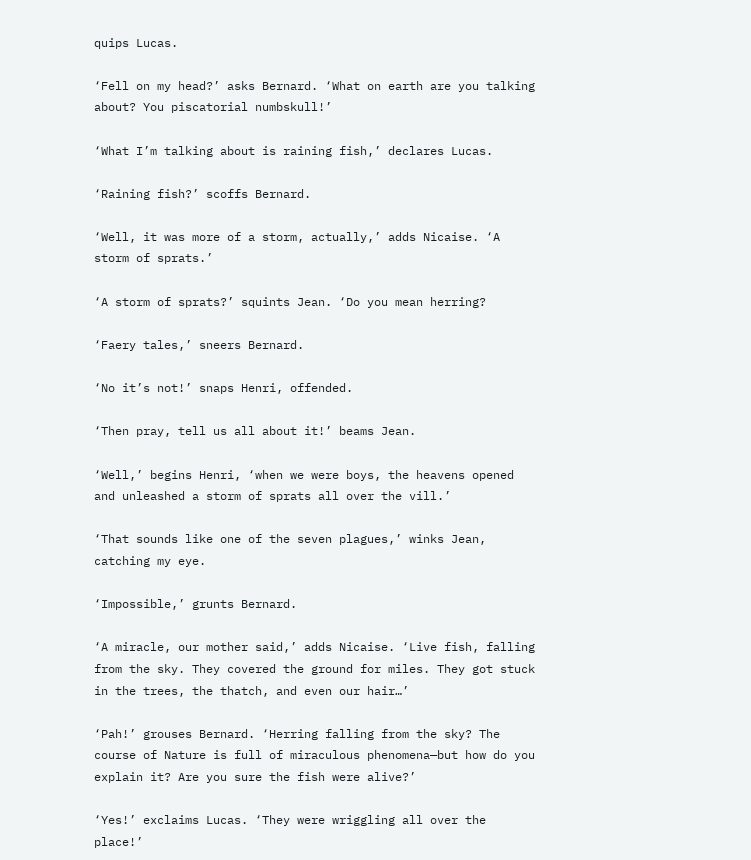quips Lucas.

‘Fell on my head?’ asks Bernard. ‘What on earth are you talking about? You piscatorial numbskull!’

‘What I’m talking about is raining fish,’ declares Lucas.

‘Raining fish?’ scoffs Bernard.

‘Well, it was more of a storm, actually,’ adds Nicaise. ‘A storm of sprats.’

‘A storm of sprats?’ squints Jean. ‘Do you mean herring?

‘Faery tales,’ sneers Bernard.

‘No it’s not!’ snaps Henri, offended.

‘Then pray, tell us all about it!’ beams Jean.

‘Well,’ begins Henri, ‘when we were boys, the heavens opened and unleashed a storm of sprats all over the vill.’

‘That sounds like one of the seven plagues,’ winks Jean, catching my eye.

‘Impossible,’ grunts Bernard.

‘A miracle, our mother said,’ adds Nicaise. ‘Live fish, falling from the sky. They covered the ground for miles. They got stuck in the trees, the thatch, and even our hair…’

‘Pah!’ grouses Bernard. ‘Herring falling from the sky? The course of Nature is full of miraculous phenomena—but how do you explain it? Are you sure the fish were alive?’

‘Yes!’ exclaims Lucas. ‘They were wriggling all over the place!’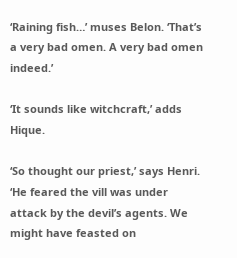‘Raining fish…’ muses Belon. ‘That’s a very bad omen. A very bad omen indeed.’

‘It sounds like witchcraft,’ adds Hique.

‘So thought our priest,’ says Henri. ‘He feared the vill was under attack by the devil’s agents. We might have feasted on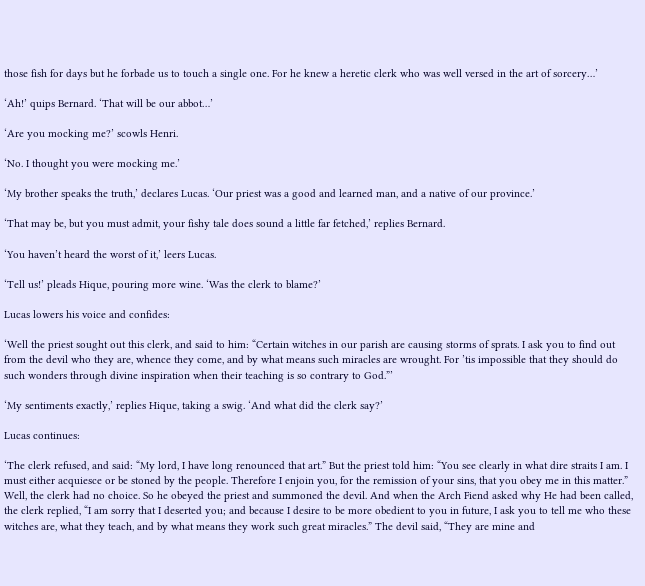those fish for days but he forbade us to touch a single one. For he knew a heretic clerk who was well versed in the art of sorcery…’

‘Ah!’ quips Bernard. ‘That will be our abbot…’

‘Are you mocking me?’ scowls Henri.

‘No. I thought you were mocking me.’

‘My brother speaks the truth,’ declares Lucas. ‘Our priest was a good and learned man, and a native of our province.’

‘That may be, but you must admit, your fishy tale does sound a little far fetched,’ replies Bernard.

‘You haven’t heard the worst of it,’ leers Lucas.

‘Tell us!’ pleads Hique, pouring more wine. ‘Was the clerk to blame?’

Lucas lowers his voice and confides:

‘Well the priest sought out this clerk, and said to him: “Certain witches in our parish are causing storms of sprats. I ask you to find out from the devil who they are, whence they come, and by what means such miracles are wrought. For ’tis impossible that they should do such wonders through divine inspiration when their teaching is so contrary to God.”’

‘My sentiments exactly,’ replies Hique, taking a swig. ‘And what did the clerk say?’

Lucas continues:

‘The clerk refused, and said: “My lord, I have long renounced that art.” But the priest told him: “You see clearly in what dire straits I am. I must either acquiesce or be stoned by the people. Therefore I enjoin you, for the remission of your sins, that you obey me in this matter.” Well, the clerk had no choice. So he obeyed the priest and summoned the devil. And when the Arch Fiend asked why He had been called, the clerk replied, “I am sorry that I deserted you; and because I desire to be more obedient to you in future, I ask you to tell me who these witches are, what they teach, and by what means they work such great miracles.” The devil said, “They are mine and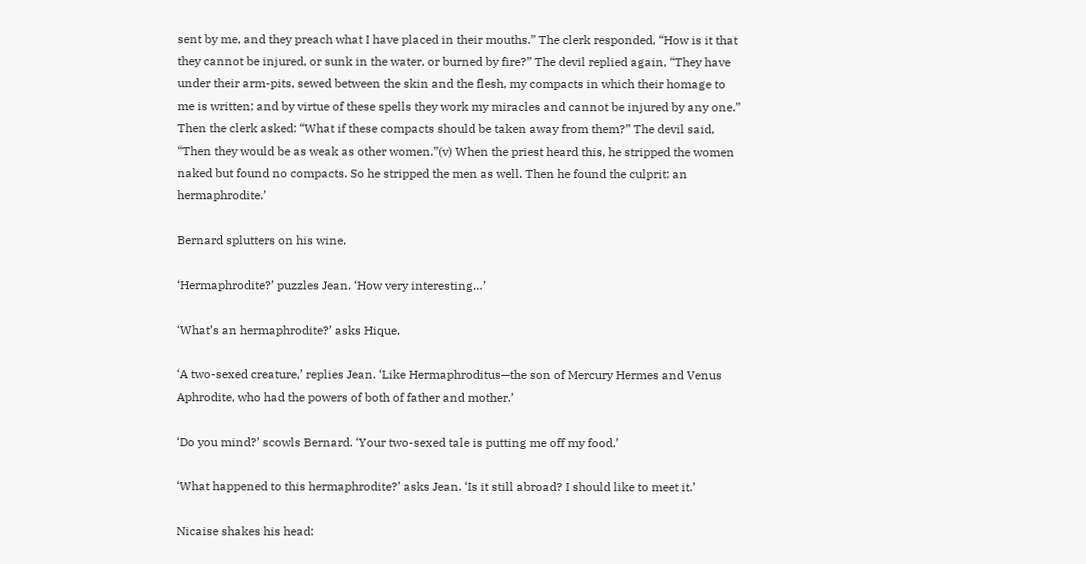sent by me, and they preach what I have placed in their mouths.” The clerk responded, “How is it that they cannot be injured, or sunk in the water, or burned by fire?” The devil replied again, “They have under their arm-pits, sewed between the skin and the flesh, my compacts in which their homage to me is written; and by virtue of these spells they work my miracles and cannot be injured by any one.” Then the clerk asked: “What if these compacts should be taken away from them?” The devil said, “Then they would be as weak as other women.”(v) When the priest heard this, he stripped the women naked but found no compacts. So he stripped the men as well. Then he found the culprit: an hermaphrodite.’

Bernard splutters on his wine.

‘Hermaphrodite?’ puzzles Jean. ‘How very interesting…’

‘What’s an hermaphrodite?’ asks Hique.

‘A two-sexed creature,’ replies Jean. ‘Like Hermaphroditus—the son of Mercury Hermes and Venus Aphrodite, who had the powers of both of father and mother.’

‘Do you mind?’ scowls Bernard. ‘Your two-sexed tale is putting me off my food.’

‘What happened to this hermaphrodite?’ asks Jean. ‘Is it still abroad? I should like to meet it.’

Nicaise shakes his head: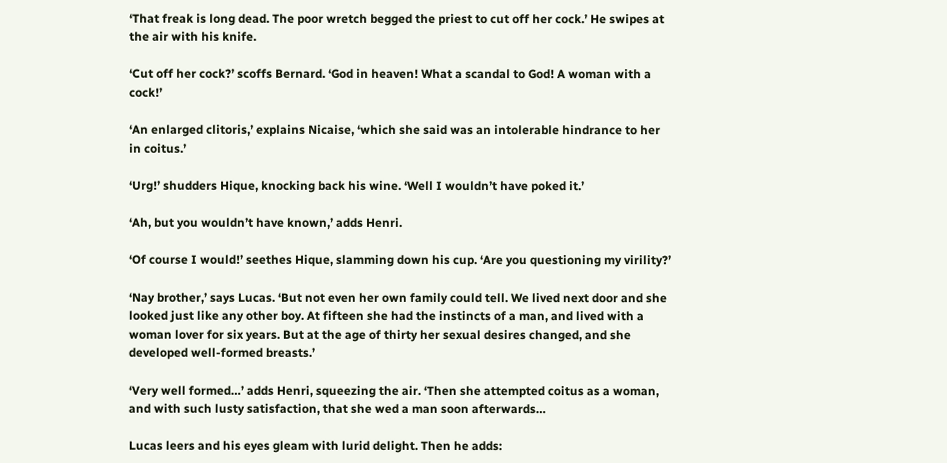‘That freak is long dead. The poor wretch begged the priest to cut off her cock.’ He swipes at the air with his knife.

‘Cut off her cock?’ scoffs Bernard. ‘God in heaven! What a scandal to God! A woman with a cock!’

‘An enlarged clitoris,’ explains Nicaise, ‘which she said was an intolerable hindrance to her in coitus.’

‘Urg!’ shudders Hique, knocking back his wine. ‘Well I wouldn’t have poked it.’

‘Ah, but you wouldn’t have known,’ adds Henri.

‘Of course I would!’ seethes Hique, slamming down his cup. ‘Are you questioning my virility?’

‘Nay brother,’ says Lucas. ‘But not even her own family could tell. We lived next door and she looked just like any other boy. At fifteen she had the instincts of a man, and lived with a woman lover for six years. But at the age of thirty her sexual desires changed, and she developed well-formed breasts.’

‘Very well formed…’ adds Henri, squeezing the air. ‘Then she attempted coitus as a woman, and with such lusty satisfaction, that she wed a man soon afterwards…

Lucas leers and his eyes gleam with lurid delight. Then he adds: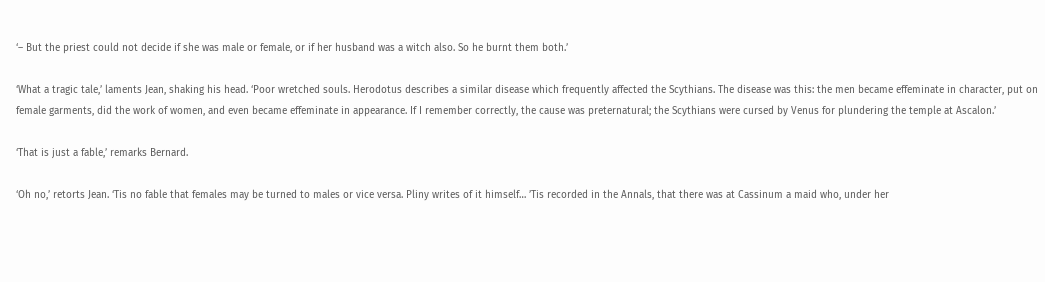‘– But the priest could not decide if she was male or female, or if her husband was a witch also. So he burnt them both.’

‘What a tragic tale,’ laments Jean, shaking his head. ‘Poor wretched souls. Herodotus describes a similar disease which frequently affected the Scythians. The disease was this: the men became effeminate in character, put on female garments, did the work of women, and even became effeminate in appearance. If I remember correctly, the cause was preternatural; the Scythians were cursed by Venus for plundering the temple at Ascalon.’

‘That is just a fable,’ remarks Bernard.

‘Oh no,’ retorts Jean. ‘Tis no fable that females may be turned to males or vice versa. Pliny writes of it himself… ’Tis recorded in the Annals, that there was at Cassinum a maid who, under her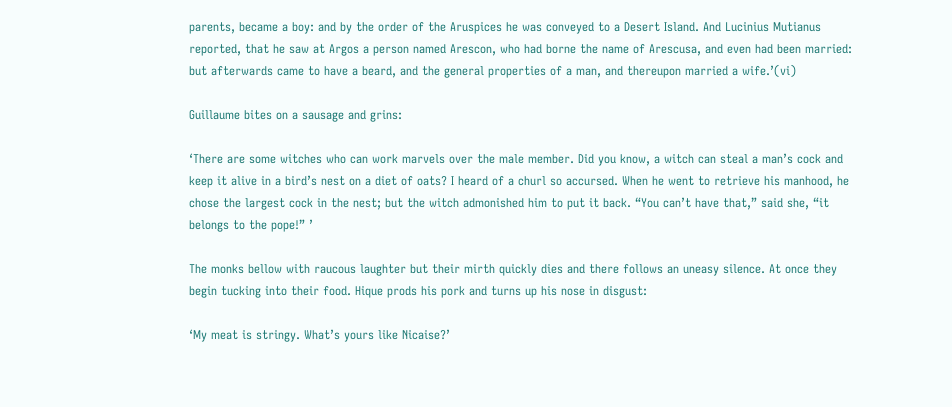parents, became a boy: and by the order of the Aruspices he was conveyed to a Desert Island. And Lucinius Mutianus reported, that he saw at Argos a person named Arescon, who had borne the name of Arescusa, and even had been married: but afterwards came to have a beard, and the general properties of a man, and thereupon married a wife.’(vi)

Guillaume bites on a sausage and grins:

‘There are some witches who can work marvels over the male member. Did you know, a witch can steal a man’s cock and keep it alive in a bird’s nest on a diet of oats? I heard of a churl so accursed. When he went to retrieve his manhood, he chose the largest cock in the nest; but the witch admonished him to put it back. “You can’t have that,” said she, “it belongs to the pope!” ’

The monks bellow with raucous laughter but their mirth quickly dies and there follows an uneasy silence. At once they begin tucking into their food. Hique prods his pork and turns up his nose in disgust:

‘My meat is stringy. What’s yours like Nicaise?’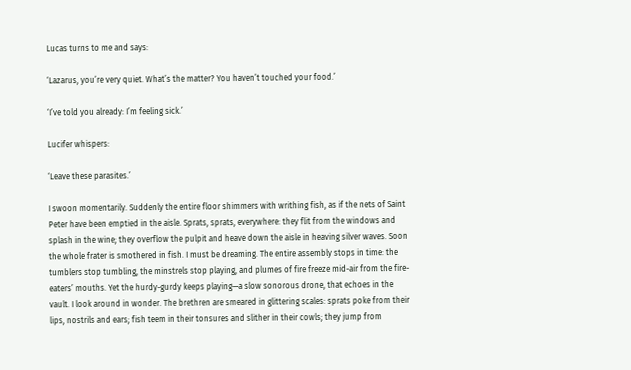Lucas turns to me and says:

‘Lazarus, you’re very quiet. What’s the matter? You haven’t touched your food.’

‘I’ve told you already: I’m feeling sick.’

Lucifer whispers:

‘Leave these parasites.’

I swoon momentarily. Suddenly the entire floor shimmers with writhing fish, as if the nets of Saint Peter have been emptied in the aisle. Sprats, sprats, everywhere: they flit from the windows and splash in the wine; they overflow the pulpit and heave down the aisle in heaving silver waves. Soon the whole frater is smothered in fish. I must be dreaming. The entire assembly stops in time: the tumblers stop tumbling, the minstrels stop playing, and plumes of fire freeze mid-air from the fire-eaters’ mouths. Yet the hurdy-gurdy keeps playing—a slow sonorous drone, that echoes in the vault. I look around in wonder. The brethren are smeared in glittering scales: sprats poke from their lips, nostrils and ears; fish teem in their tonsures and slither in their cowls; they jump from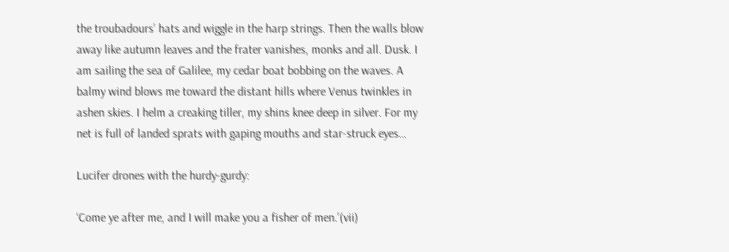the troubadours’ hats and wiggle in the harp strings. Then the walls blow away like autumn leaves and the frater vanishes, monks and all. Dusk. I am sailing the sea of Galilee, my cedar boat bobbing on the waves. A balmy wind blows me toward the distant hills where Venus twinkles in ashen skies. I helm a creaking tiller, my shins knee deep in silver. For my net is full of landed sprats with gaping mouths and star-struck eyes…

Lucifer drones with the hurdy-gurdy:

‘Come ye after me, and I will make you a fisher of men.’(vii)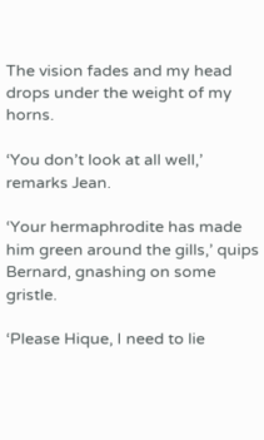The vision fades and my head drops under the weight of my horns.

‘You don’t look at all well,’ remarks Jean.

‘Your hermaphrodite has made him green around the gills,’ quips Bernard, gnashing on some gristle.

‘Please Hique, I need to lie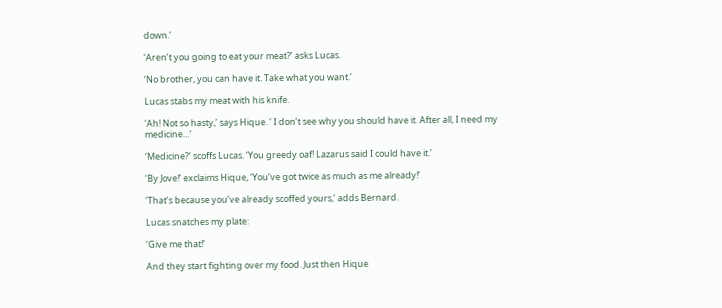down.’

‘Aren’t you going to eat your meat?’ asks Lucas.

‘No brother, you can have it. Take what you want.’

Lucas stabs my meat with his knife.

‘Ah! Not so hasty,’ says Hique. ‘ I don’t see why you should have it. After all, I need my medicine…’

‘Medicine?’ scoffs Lucas. ‘You greedy oaf! Lazarus said I could have it.’

‘By Jove!’ exclaims Hique, ‘You’ve got twice as much as me already!’

‘That’s because you’ve already scoffed yours,’ adds Bernard.

Lucas snatches my plate:

‘Give me that!’

And they start fighting over my food. Just then Hique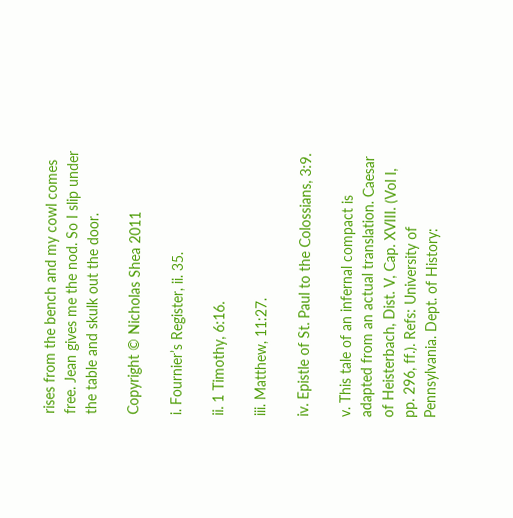rises from the bench and my cowl comes free. Jean gives me the nod. So I slip under the table and skulk out the door.

Copyright © Nicholas Shea 2011

i. Fournier’s Register, ii. 35.

ii. 1 Timothy, 6:16.

iii. Matthew, 11:27.

iv. Epistle of St. Paul to the Colossians, 3:9.

v. This tale of an infernal compact is adapted from an actual translation. Caesar of Heisterbach, Dist. V, Cap. XVIII. (Vol I, pp. 296, ff.). Refs: University of Pennsylvania. Dept. of History: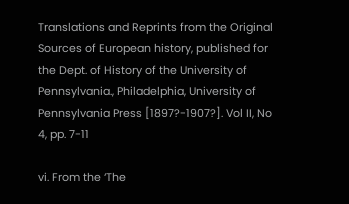Translations and Reprints from the Original Sources of European history, published for the Dept. of History of the University of Pennsylvania., Philadelphia, University of Pennsylvania Press [1897?-1907?]. Vol II, No 4, pp. 7-11

vi. From the ‘The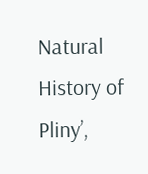Natural History of Pliny’,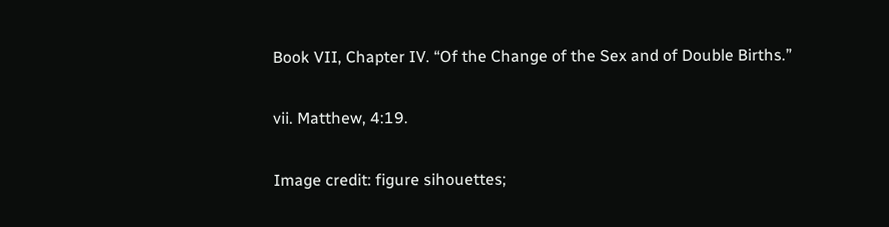Book VII, Chapter IV. “Of the Change of the Sex and of Double Births.”

vii. Matthew, 4:19.

Image credit: figure sihouettes;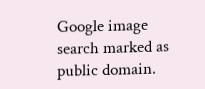Google image search marked as public domain.